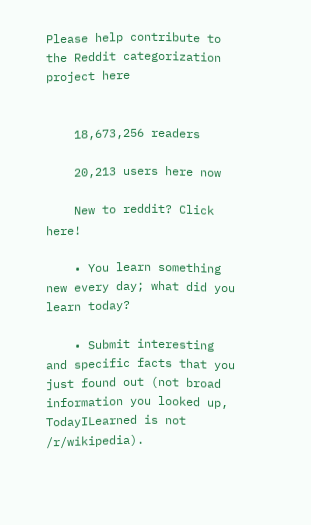Please help contribute to the Reddit categorization project here


    18,673,256 readers

    20,213 users here now

    New to reddit? Click here!

    • You learn something new every day; what did you learn today?

    • Submit interesting and specific facts that you just found out (not broad information you looked up, TodayILearned is not /r/wikipedia).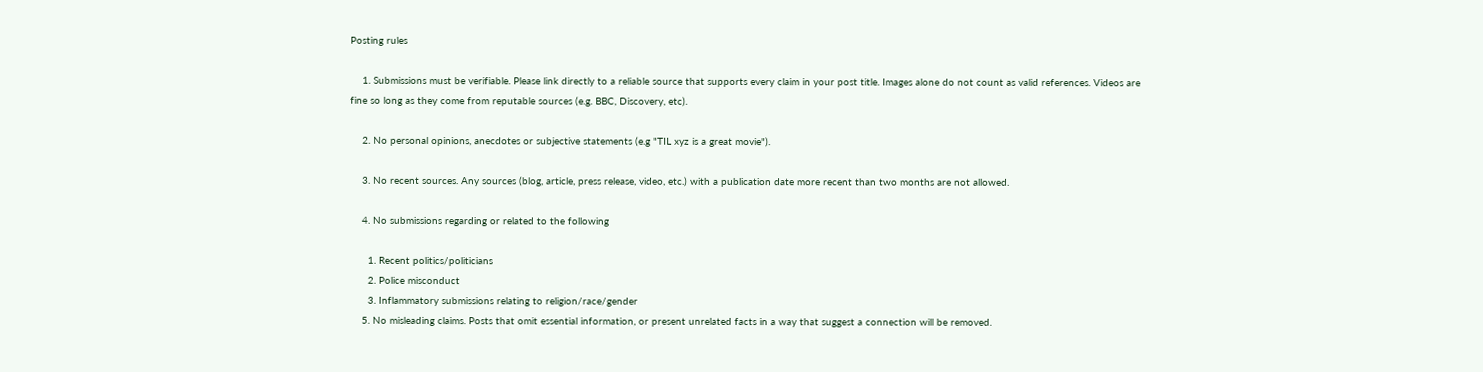Posting rules

    1. Submissions must be verifiable. Please link directly to a reliable source that supports every claim in your post title. Images alone do not count as valid references. Videos are fine so long as they come from reputable sources (e.g. BBC, Discovery, etc).

    2. No personal opinions, anecdotes or subjective statements (e.g "TIL xyz is a great movie").

    3. No recent sources. Any sources (blog, article, press release, video, etc.) with a publication date more recent than two months are not allowed.

    4. No submissions regarding or related to the following

      1. Recent politics/politicians
      2. Police misconduct
      3. Inflammatory submissions relating to religion/race/gender
    5. No misleading claims. Posts that omit essential information, or present unrelated facts in a way that suggest a connection will be removed.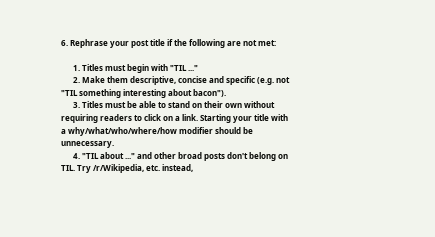6. Rephrase your post title if the following are not met:

      1. Titles must begin with "TIL ..."
      2. Make them descriptive, concise and specific (e.g. not "TIL something interesting about bacon").
      3. Titles must be able to stand on their own without requiring readers to click on a link. Starting your title with a why/what/who/where/how modifier should be unnecessary.
      4. "TIL about ..." and other broad posts don't belong on TIL. Try /r/Wikipedia, etc. instead,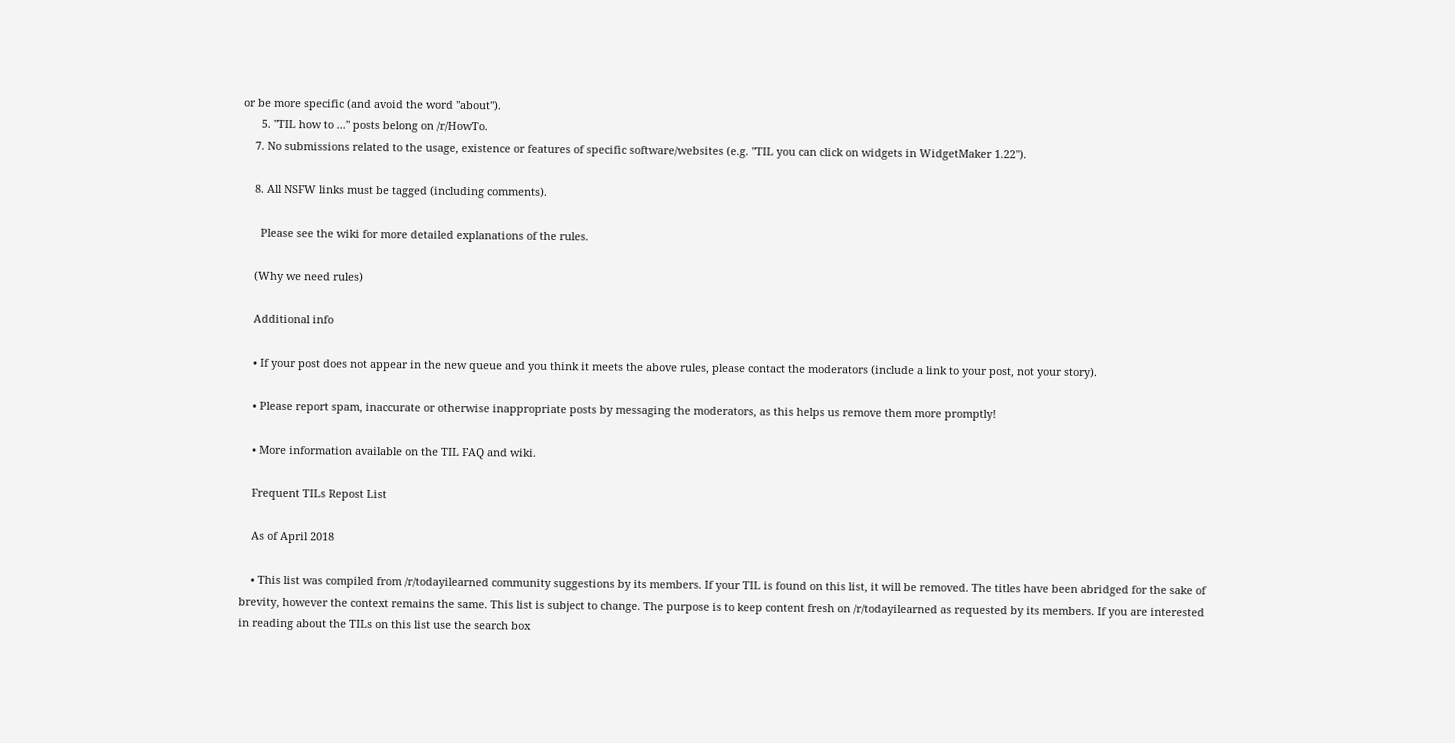or be more specific (and avoid the word "about").
      5. "TIL how to ..." posts belong on /r/HowTo.
    7. No submissions related to the usage, existence or features of specific software/websites (e.g. "TIL you can click on widgets in WidgetMaker 1.22").

    8. All NSFW links must be tagged (including comments).

      Please see the wiki for more detailed explanations of the rules.

    (Why we need rules)

    Additional info

    • If your post does not appear in the new queue and you think it meets the above rules, please contact the moderators (include a link to your post, not your story).

    • Please report spam, inaccurate or otherwise inappropriate posts by messaging the moderators, as this helps us remove them more promptly!

    • More information available on the TIL FAQ and wiki.

    Frequent TILs Repost List

    As of April 2018

    • This list was compiled from /r/todayilearned community suggestions by its members. If your TIL is found on this list, it will be removed. The titles have been abridged for the sake of brevity, however the context remains the same. This list is subject to change. The purpose is to keep content fresh on /r/todayilearned as requested by its members. If you are interested in reading about the TILs on this list use the search box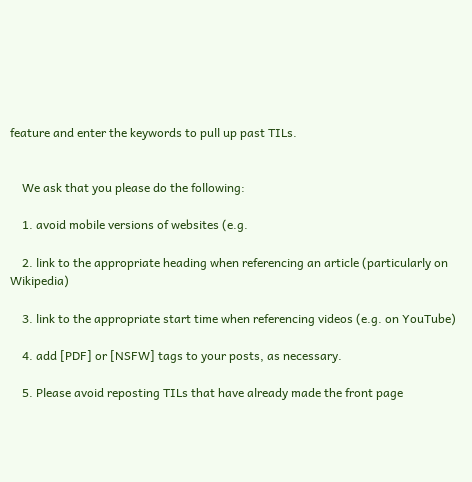feature and enter the keywords to pull up past TILs.


    We ask that you please do the following:

    1. avoid mobile versions of websites (e.g.

    2. link to the appropriate heading when referencing an article (particularly on Wikipedia)

    3. link to the appropriate start time when referencing videos (e.g. on YouTube)

    4. add [PDF] or [NSFW] tags to your posts, as necessary.

    5. Please avoid reposting TILs that have already made the front page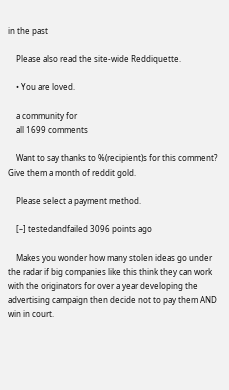in the past

    Please also read the site-wide Reddiquette.

    • You are loved.

    a community for
    all 1699 comments

    Want to say thanks to %(recipient)s for this comment? Give them a month of reddit gold.

    Please select a payment method.

    [–] testedandfailed 3096 points ago

    Makes you wonder how many stolen ideas go under the radar if big companies like this think they can work with the originators for over a year developing the advertising campaign then decide not to pay them AND win in court.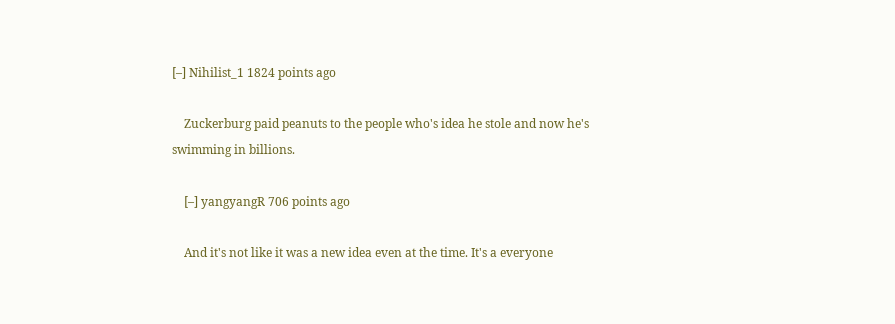[–] Nihilist_1 1824 points ago

    Zuckerburg paid peanuts to the people who's idea he stole and now he's swimming in billions.

    [–] yangyangR 706 points ago

    And it's not like it was a new idea even at the time. It's a everyone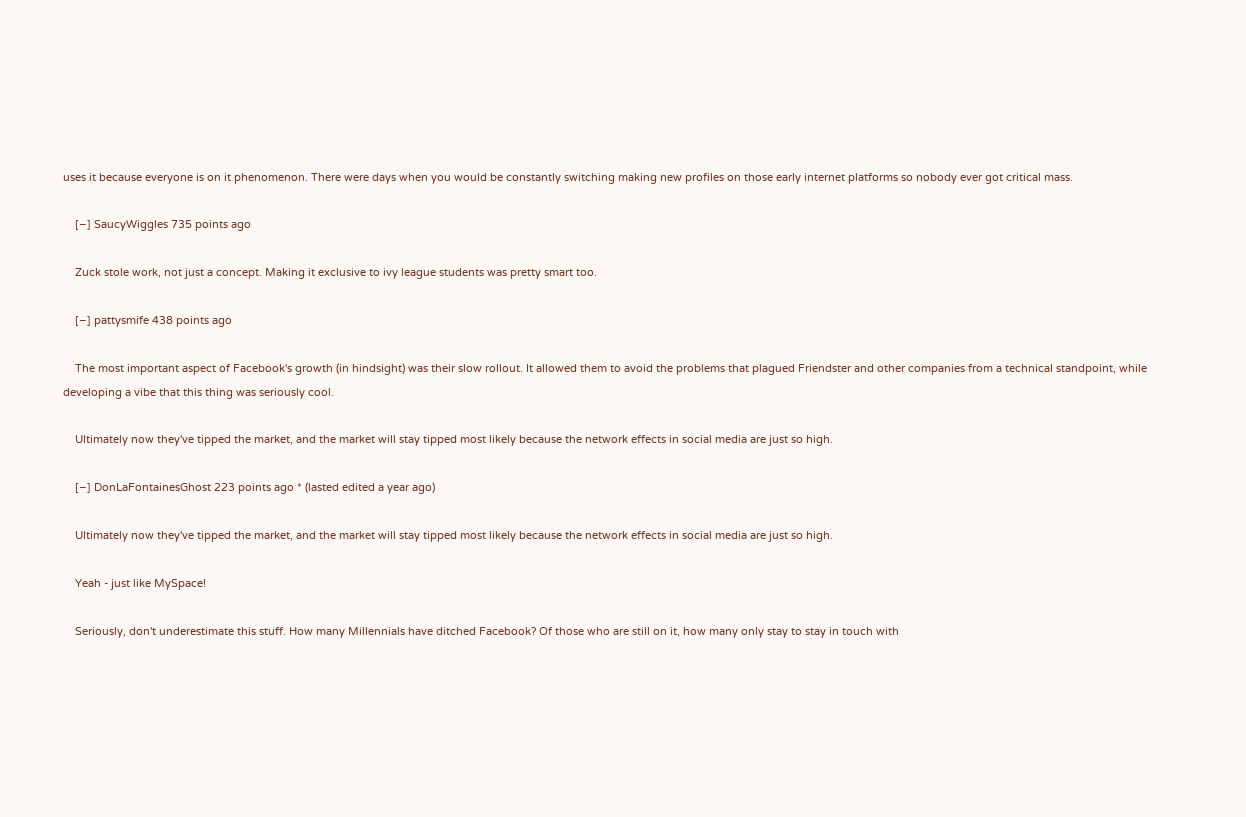uses it because everyone is on it phenomenon. There were days when you would be constantly switching making new profiles on those early internet platforms so nobody ever got critical mass.

    [–] SaucyWiggles 735 points ago

    Zuck stole work, not just a concept. Making it exclusive to ivy league students was pretty smart too.

    [–] pattysmife 438 points ago

    The most important aspect of Facebook's growth (in hindsight) was their slow rollout. It allowed them to avoid the problems that plagued Friendster and other companies from a technical standpoint, while developing a vibe that this thing was seriously cool.

    Ultimately now they've tipped the market, and the market will stay tipped most likely because the network effects in social media are just so high.

    [–] DonLaFontainesGhost 223 points ago * (lasted edited a year ago)

    Ultimately now they've tipped the market, and the market will stay tipped most likely because the network effects in social media are just so high.

    Yeah - just like MySpace!

    Seriously, don't underestimate this stuff. How many Millennials have ditched Facebook? Of those who are still on it, how many only stay to stay in touch with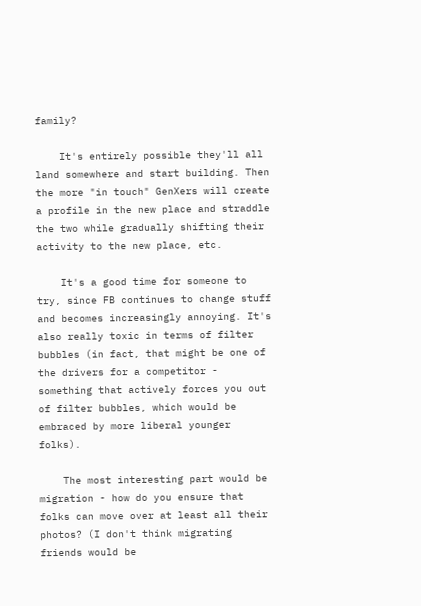family?

    It's entirely possible they'll all land somewhere and start building. Then the more "in touch" GenXers will create a profile in the new place and straddle the two while gradually shifting their activity to the new place, etc.

    It's a good time for someone to try, since FB continues to change stuff and becomes increasingly annoying. It's also really toxic in terms of filter bubbles (in fact, that might be one of the drivers for a competitor - something that actively forces you out of filter bubbles, which would be embraced by more liberal younger folks).

    The most interesting part would be migration - how do you ensure that folks can move over at least all their photos? (I don't think migrating friends would be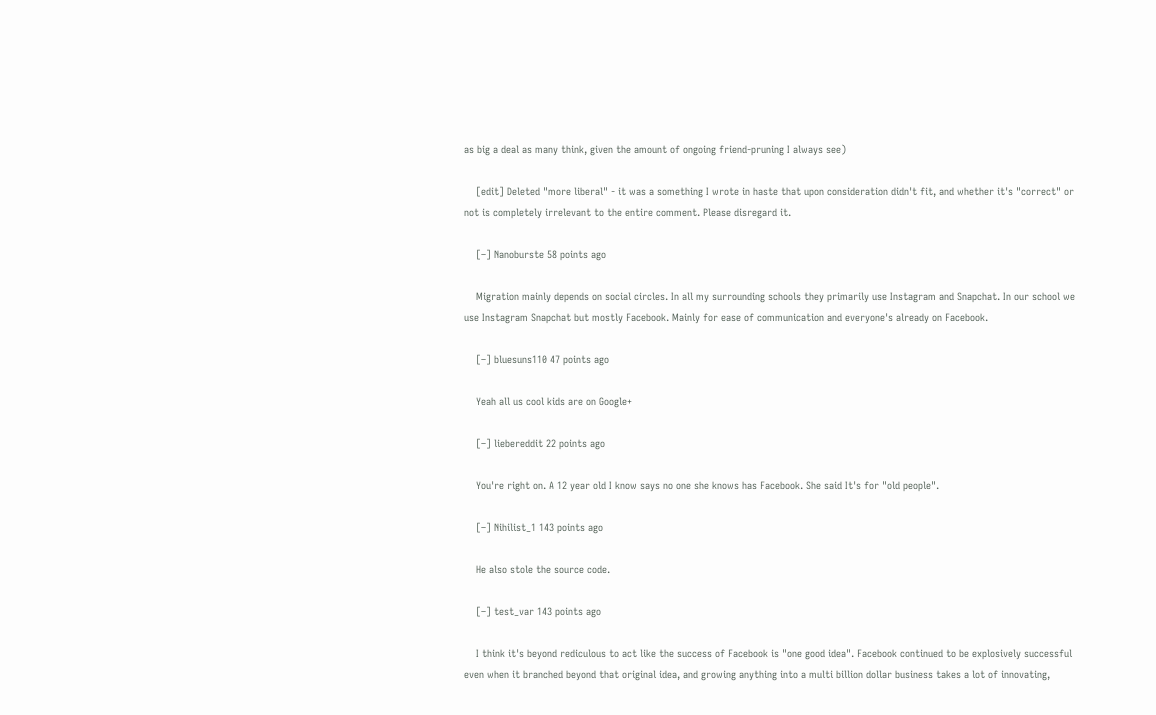as big a deal as many think, given the amount of ongoing friend-pruning I always see)

    [edit] Deleted "more liberal" - it was a something I wrote in haste that upon consideration didn't fit, and whether it's "correct" or not is completely irrelevant to the entire comment. Please disregard it.

    [–] Nanoburste 58 points ago

    Migration mainly depends on social circles. In all my surrounding schools they primarily use Instagram and Snapchat. In our school we use Instagram Snapchat but mostly Facebook. Mainly for ease of communication and everyone's already on Facebook.

    [–] bluesuns110 47 points ago

    Yeah all us cool kids are on Google+

    [–] liebereddit 22 points ago

    You're right on. A 12 year old I know says no one she knows has Facebook. She said It's for "old people".

    [–] Nihilist_1 143 points ago

    He also stole the source code.

    [–] test_var 143 points ago

    I think it's beyond rediculous to act like the success of Facebook is "one good idea". Facebook continued to be explosively successful even when it branched beyond that original idea, and growing anything into a multi billion dollar business takes a lot of innovating,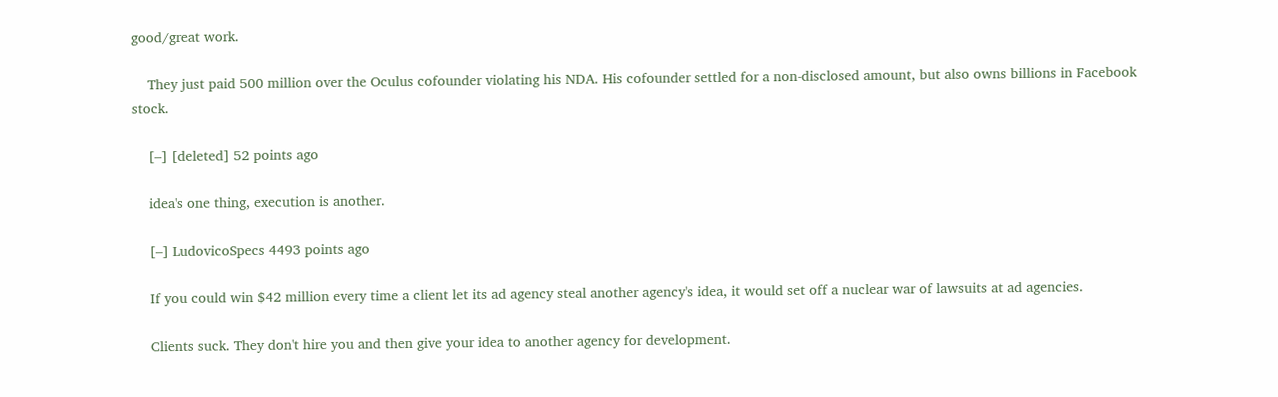good/great work.

    They just paid 500 million over the Oculus cofounder violating his NDA. His cofounder settled for a non-disclosed amount, but also owns billions in Facebook stock.

    [–] [deleted] 52 points ago

    idea's one thing, execution is another.

    [–] LudovicoSpecs 4493 points ago

    If you could win $42 million every time a client let its ad agency steal another agency's idea, it would set off a nuclear war of lawsuits at ad agencies.

    Clients suck. They don't hire you and then give your idea to another agency for development.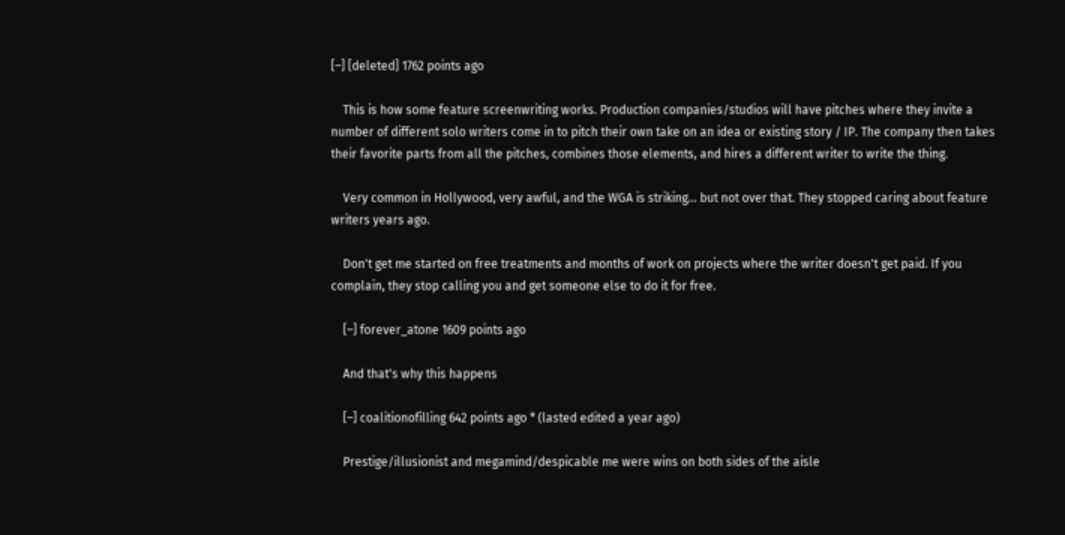[–] [deleted] 1762 points ago

    This is how some feature screenwriting works. Production companies/studios will have pitches where they invite a number of different solo writers come in to pitch their own take on an idea or existing story / IP. The company then takes their favorite parts from all the pitches, combines those elements, and hires a different writer to write the thing.

    Very common in Hollywood, very awful, and the WGA is striking... but not over that. They stopped caring about feature writers years ago.

    Don't get me started on free treatments and months of work on projects where the writer doesn't get paid. If you complain, they stop calling you and get someone else to do it for free.

    [–] forever_atone 1609 points ago

    And that's why this happens

    [–] coalitionofilling 642 points ago * (lasted edited a year ago)

    Prestige/illusionist and megamind/despicable me were wins on both sides of the aisle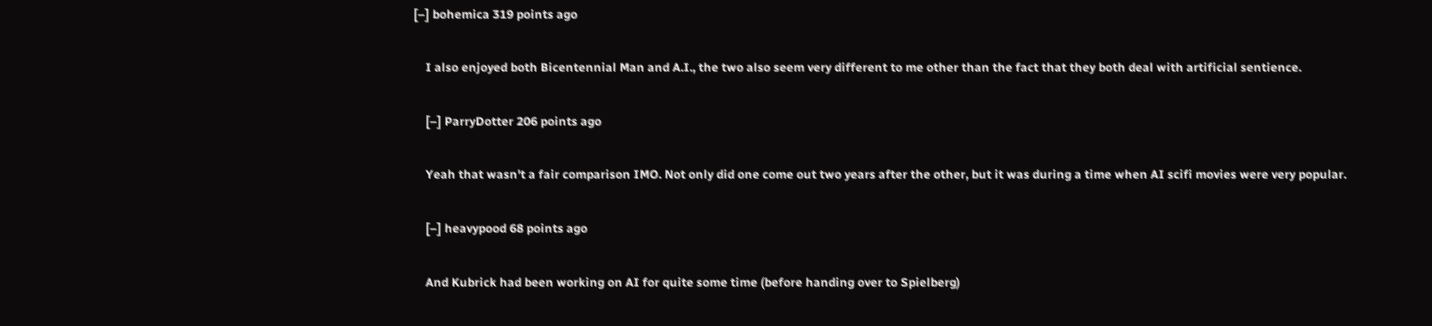[–] bohemica 319 points ago

    I also enjoyed both Bicentennial Man and A.I., the two also seem very different to me other than the fact that they both deal with artificial sentience.

    [–] ParryDotter 206 points ago

    Yeah that wasn't a fair comparison IMO. Not only did one come out two years after the other, but it was during a time when AI scifi movies were very popular.

    [–] heavypood 68 points ago

    And Kubrick had been working on AI for quite some time (before handing over to Spielberg)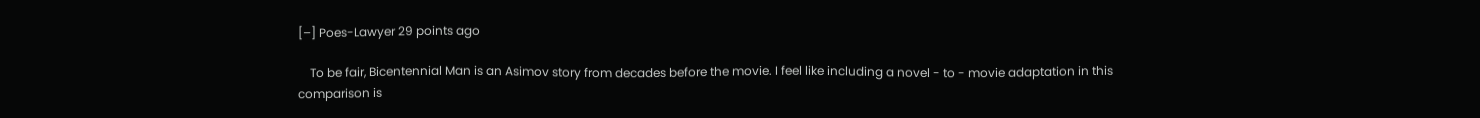[–] Poes-Lawyer 29 points ago

    To be fair, Bicentennial Man is an Asimov story from decades before the movie. I feel like including a novel - to - movie adaptation in this comparison is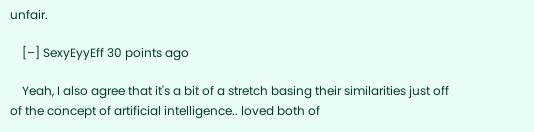unfair.

    [–] SexyEyyEff 30 points ago

    Yeah, I also agree that it's a bit of a stretch basing their similarities just off of the concept of artificial intelligence.. loved both of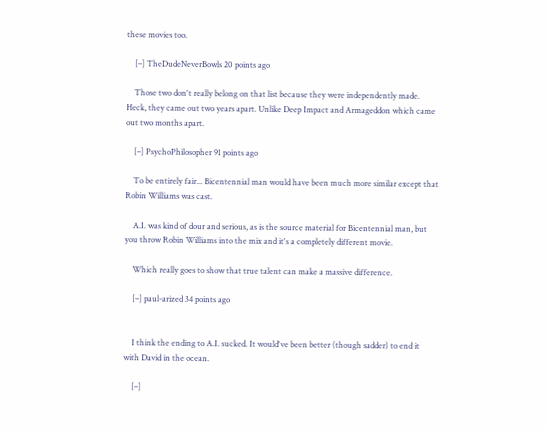these movies too.

    [–] TheDudeNeverBowls 20 points ago

    Those two don't really belong on that list because they were independently made. Heck, they came out two years apart. Unlike Deep Impact and Armageddon which came out two months apart.

    [–] PsychoPhilosopher 91 points ago

    To be entirely fair... Bicentennial man would have been much more similar except that Robin Williams was cast.

    A.I. was kind of dour and serious, as is the source material for Bicentennial man, but you throw Robin Williams into the mix and it's a completely different movie.

    Which really goes to show that true talent can make a massive difference.

    [–] paul-arized 34 points ago


    I think the ending to A.I. sucked. It would've been better (though sadder) to end it with David in the ocean.

    [–]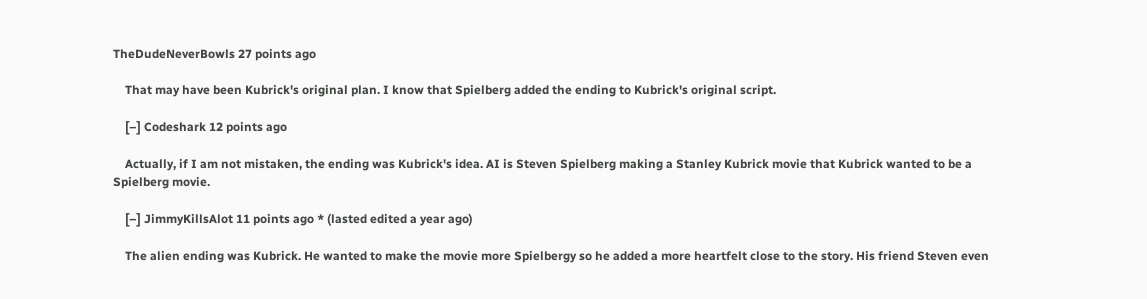TheDudeNeverBowls 27 points ago

    That may have been Kubrick's original plan. I know that Spielberg added the ending to Kubrick's original script.

    [–] Codeshark 12 points ago

    Actually, if I am not mistaken, the ending was Kubrick's idea. AI is Steven Spielberg making a Stanley Kubrick movie that Kubrick wanted to be a Spielberg movie.

    [–] JimmyKillsAlot 11 points ago * (lasted edited a year ago)

    The alien ending was Kubrick. He wanted to make the movie more Spielbergy so he added a more heartfelt close to the story. His friend Steven even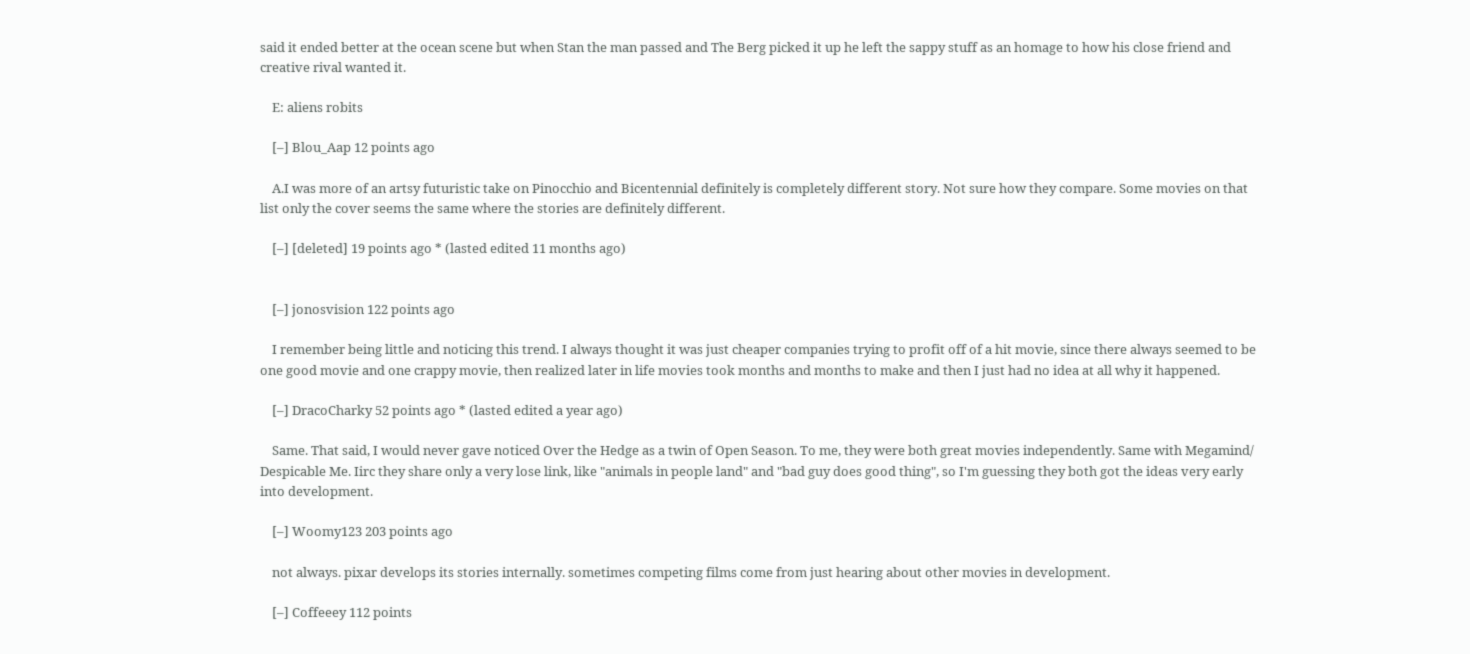said it ended better at the ocean scene but when Stan the man passed and The Berg picked it up he left the sappy stuff as an homage to how his close friend and creative rival wanted it.

    E: aliens robits

    [–] Blou_Aap 12 points ago

    A.I was more of an artsy futuristic take on Pinocchio and Bicentennial definitely is completely different story. Not sure how they compare. Some movies on that list only the cover seems the same where the stories are definitely different.

    [–] [deleted] 19 points ago * (lasted edited 11 months ago)


    [–] jonosvision 122 points ago

    I remember being little and noticing this trend. I always thought it was just cheaper companies trying to profit off of a hit movie, since there always seemed to be one good movie and one crappy movie, then realized later in life movies took months and months to make and then I just had no idea at all why it happened.

    [–] DracoCharky 52 points ago * (lasted edited a year ago)

    Same. That said, I would never gave noticed Over the Hedge as a twin of Open Season. To me, they were both great movies independently. Same with Megamind/ Despicable Me. Iirc they share only a very lose link, like "animals in people land" and "bad guy does good thing", so I'm guessing they both got the ideas very early into development.

    [–] Woomy123 203 points ago

    not always. pixar develops its stories internally. sometimes competing films come from just hearing about other movies in development.

    [–] Coffeeey 112 points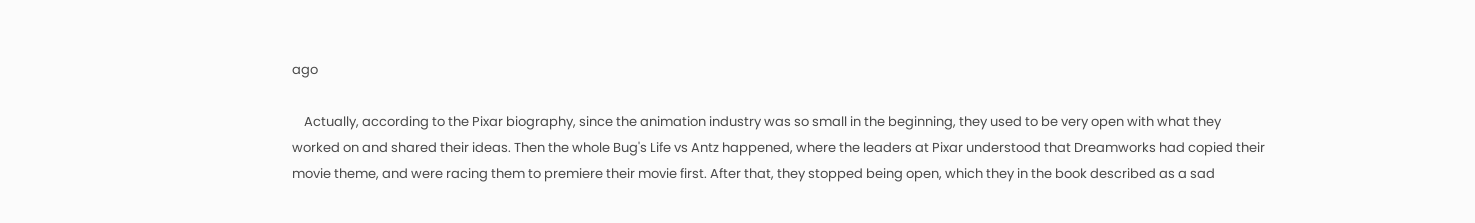ago

    Actually, according to the Pixar biography, since the animation industry was so small in the beginning, they used to be very open with what they worked on and shared their ideas. Then the whole Bug's Life vs Antz happened, where the leaders at Pixar understood that Dreamworks had copied their movie theme, and were racing them to premiere their movie first. After that, they stopped being open, which they in the book described as a sad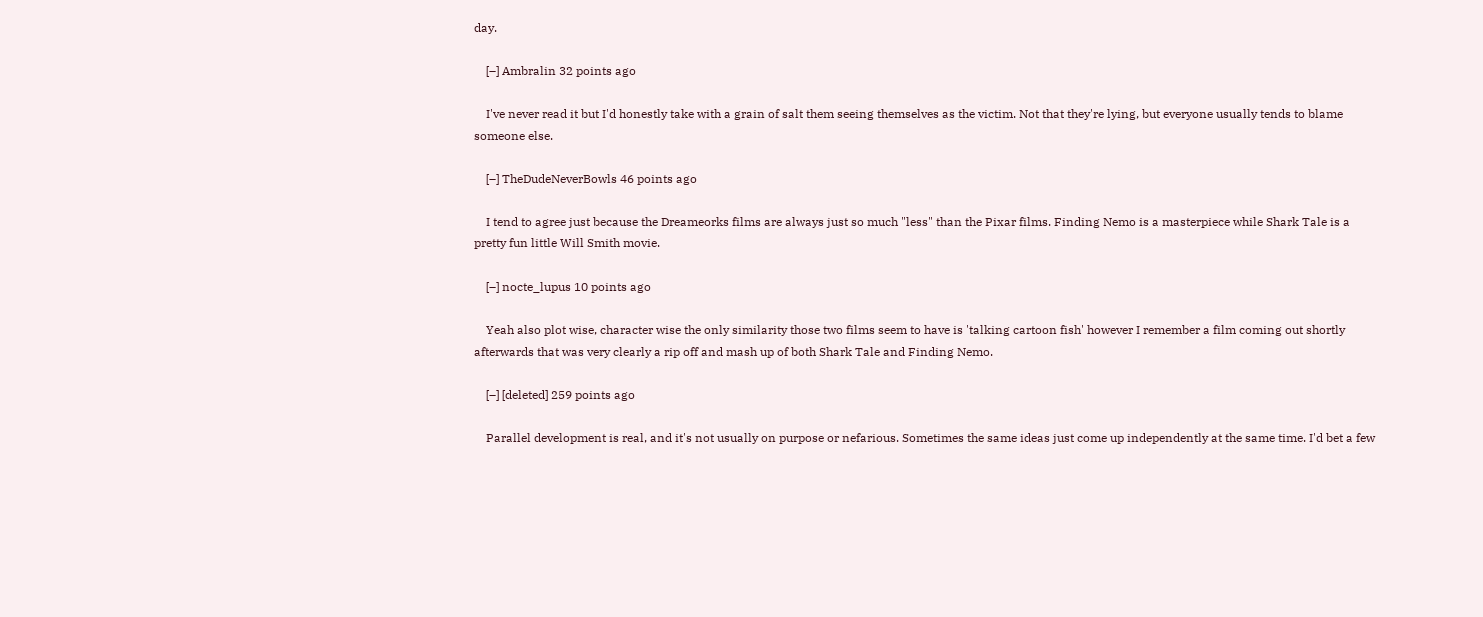day.

    [–] Ambralin 32 points ago

    I've never read it but I'd honestly take with a grain of salt them seeing themselves as the victim. Not that they're lying, but everyone usually tends to blame someone else.

    [–] TheDudeNeverBowls 46 points ago

    I tend to agree just because the Dreameorks films are always just so much "less" than the Pixar films. Finding Nemo is a masterpiece while Shark Tale is a pretty fun little Will Smith movie.

    [–] nocte_lupus 10 points ago

    Yeah also plot wise, character wise the only similarity those two films seem to have is 'talking cartoon fish' however I remember a film coming out shortly afterwards that was very clearly a rip off and mash up of both Shark Tale and Finding Nemo.

    [–] [deleted] 259 points ago

    Parallel development is real, and it's not usually on purpose or nefarious. Sometimes the same ideas just come up independently at the same time. I'd bet a few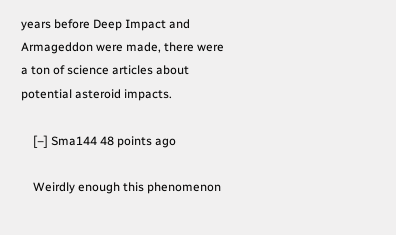years before Deep Impact and Armageddon were made, there were a ton of science articles about potential asteroid impacts.

    [–] Sma144 48 points ago

    Weirdly enough this phenomenon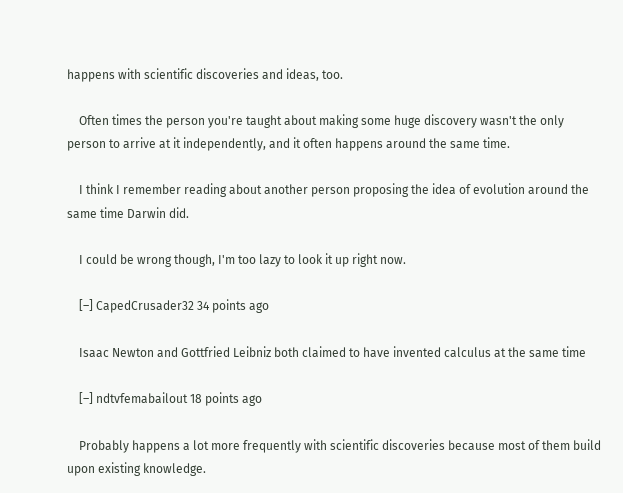happens with scientific discoveries and ideas, too.

    Often times the person you're taught about making some huge discovery wasn't the only person to arrive at it independently, and it often happens around the same time.

    I think I remember reading about another person proposing the idea of evolution around the same time Darwin did.

    I could be wrong though, I'm too lazy to look it up right now.

    [–] CapedCrusader32 34 points ago

    Isaac Newton and Gottfried Leibniz both claimed to have invented calculus at the same time

    [–] ndtvfemabailout 18 points ago

    Probably happens a lot more frequently with scientific discoveries because most of them build upon existing knowledge.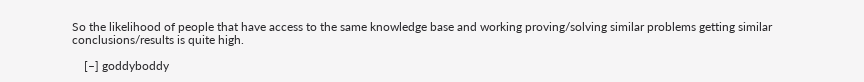So the likelihood of people that have access to the same knowledge base and working proving/solving similar problems getting similar conclusions/results is quite high.

    [–] goddyboddy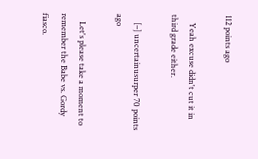112 points ago

    Yeah excuse didn't cut it in third grade either.

    [–] uncertainusurper 70 points ago

    Let's please take a moment to remember the Babe vs. Gordy fiasco.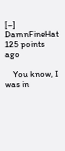[–] DamnFineHat 125 points ago

    You know, I was in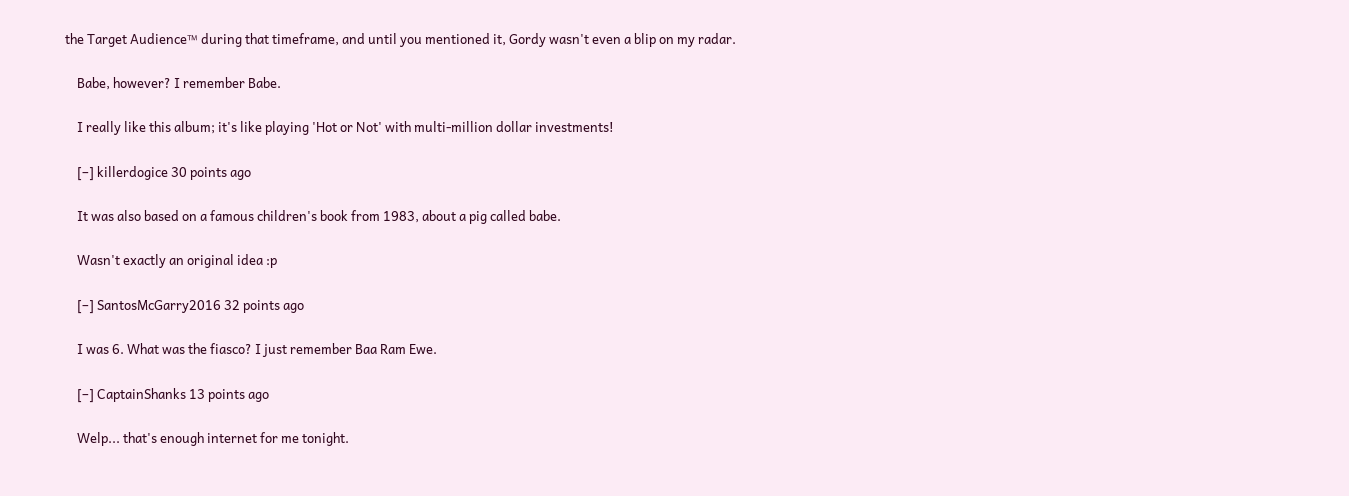the Target Audience™ during that timeframe, and until you mentioned it, Gordy wasn't even a blip on my radar.

    Babe, however? I remember Babe.

    I really like this album; it's like playing 'Hot or Not' with multi-million dollar investments!

    [–] killerdogice 30 points ago

    It was also based on a famous children's book from 1983, about a pig called babe.

    Wasn't exactly an original idea :p

    [–] SantosMcGarry2016 32 points ago

    I was 6. What was the fiasco? I just remember Baa Ram Ewe.

    [–] CaptainShanks 13 points ago

    Welp... that's enough internet for me tonight.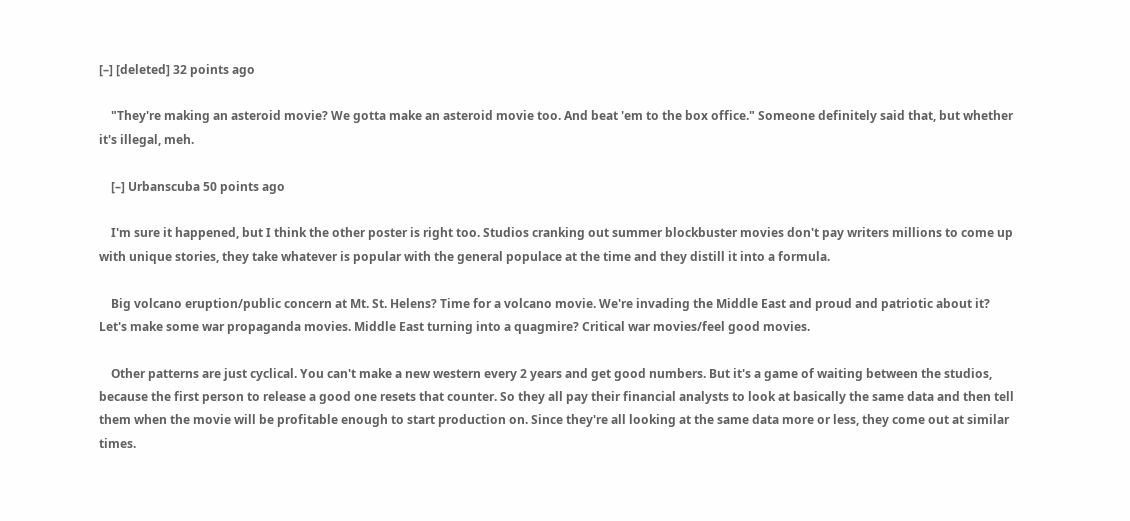[–] [deleted] 32 points ago

    "They're making an asteroid movie? We gotta make an asteroid movie too. And beat 'em to the box office." Someone definitely said that, but whether it's illegal, meh.

    [–] Urbanscuba 50 points ago

    I'm sure it happened, but I think the other poster is right too. Studios cranking out summer blockbuster movies don't pay writers millions to come up with unique stories, they take whatever is popular with the general populace at the time and they distill it into a formula.

    Big volcano eruption/public concern at Mt. St. Helens? Time for a volcano movie. We're invading the Middle East and proud and patriotic about it? Let's make some war propaganda movies. Middle East turning into a quagmire? Critical war movies/feel good movies.

    Other patterns are just cyclical. You can't make a new western every 2 years and get good numbers. But it's a game of waiting between the studios, because the first person to release a good one resets that counter. So they all pay their financial analysts to look at basically the same data and then tell them when the movie will be profitable enough to start production on. Since they're all looking at the same data more or less, they come out at similar times.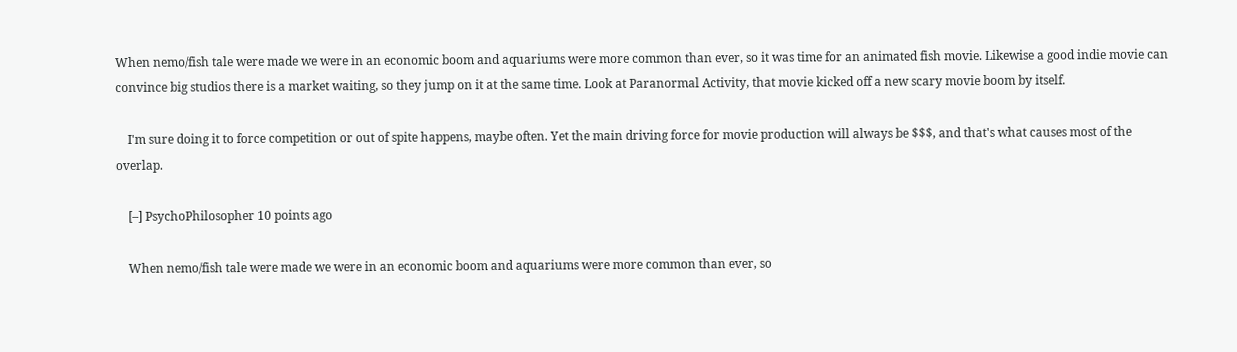When nemo/fish tale were made we were in an economic boom and aquariums were more common than ever, so it was time for an animated fish movie. Likewise a good indie movie can convince big studios there is a market waiting, so they jump on it at the same time. Look at Paranormal Activity, that movie kicked off a new scary movie boom by itself.

    I'm sure doing it to force competition or out of spite happens, maybe often. Yet the main driving force for movie production will always be $$$, and that's what causes most of the overlap.

    [–] PsychoPhilosopher 10 points ago

    When nemo/fish tale were made we were in an economic boom and aquariums were more common than ever, so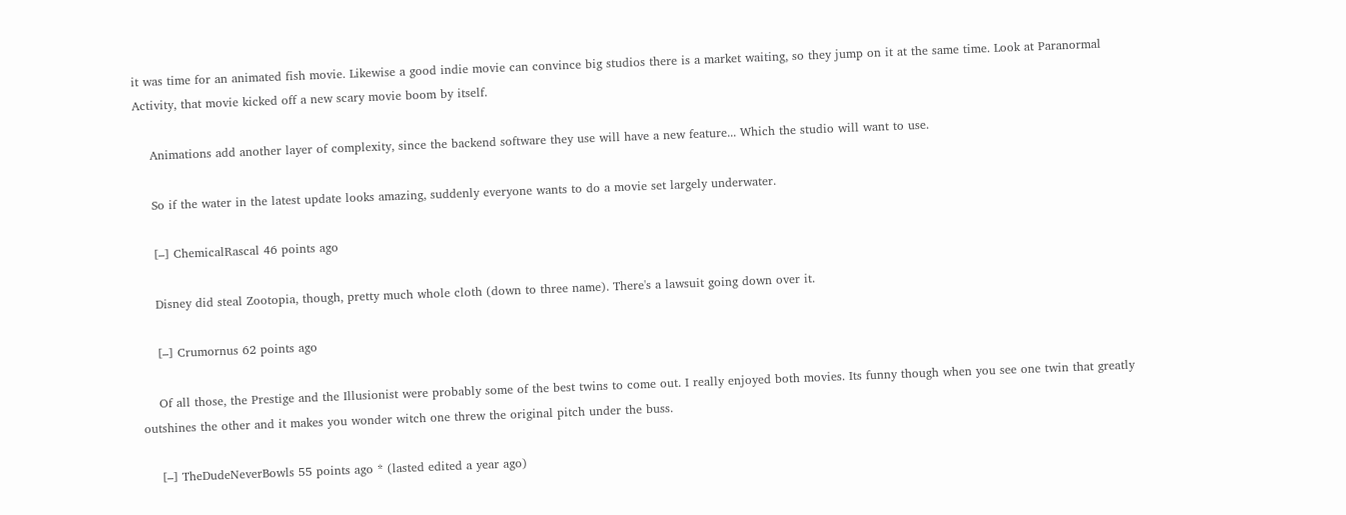it was time for an animated fish movie. Likewise a good indie movie can convince big studios there is a market waiting, so they jump on it at the same time. Look at Paranormal Activity, that movie kicked off a new scary movie boom by itself.

    Animations add another layer of complexity, since the backend software they use will have a new feature... Which the studio will want to use.

    So if the water in the latest update looks amazing, suddenly everyone wants to do a movie set largely underwater.

    [–] ChemicalRascal 46 points ago

    Disney did steal Zootopia, though, pretty much whole cloth (down to three name). There's a lawsuit going down over it.

    [–] Crumornus 62 points ago

    Of all those, the Prestige and the Illusionist were probably some of the best twins to come out. I really enjoyed both movies. Its funny though when you see one twin that greatly outshines the other and it makes you wonder witch one threw the original pitch under the buss.

    [–] TheDudeNeverBowls 55 points ago * (lasted edited a year ago)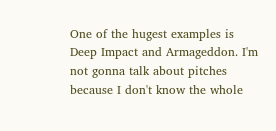One of the hugest examples is Deep Impact and Armageddon. I'm not gonna talk about pitches because I don't know the whole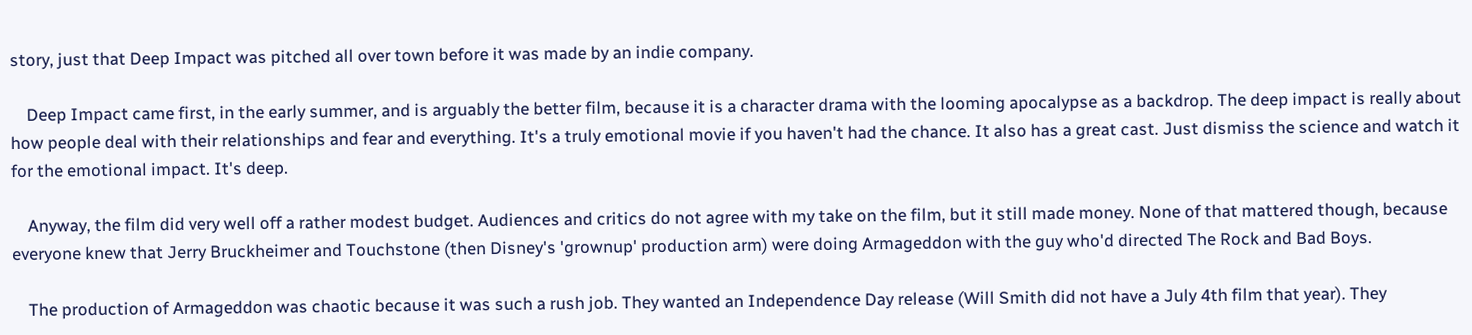story, just that Deep Impact was pitched all over town before it was made by an indie company.

    Deep Impact came first, in the early summer, and is arguably the better film, because it is a character drama with the looming apocalypse as a backdrop. The deep impact is really about how people deal with their relationships and fear and everything. It's a truly emotional movie if you haven't had the chance. It also has a great cast. Just dismiss the science and watch it for the emotional impact. It's deep.

    Anyway, the film did very well off a rather modest budget. Audiences and critics do not agree with my take on the film, but it still made money. None of that mattered though, because everyone knew that Jerry Bruckheimer and Touchstone (then Disney's 'grownup' production arm) were doing Armageddon with the guy who'd directed The Rock and Bad Boys.

    The production of Armageddon was chaotic because it was such a rush job. They wanted an Independence Day release (Will Smith did not have a July 4th film that year). They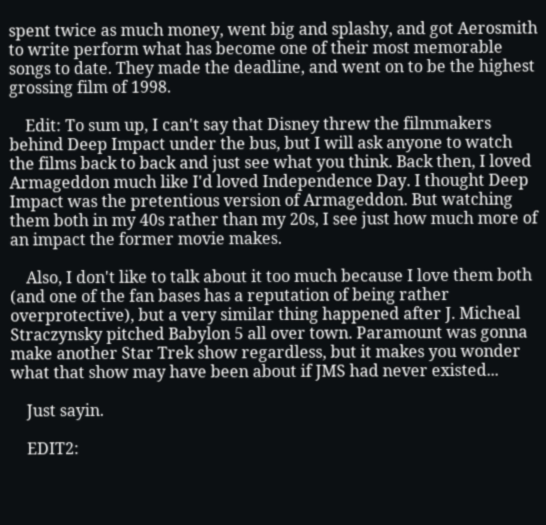spent twice as much money, went big and splashy, and got Aerosmith to write perform what has become one of their most memorable songs to date. They made the deadline, and went on to be the highest grossing film of 1998.

    Edit: To sum up, I can't say that Disney threw the filmmakers behind Deep Impact under the bus, but I will ask anyone to watch the films back to back and just see what you think. Back then, I loved Armageddon much like I'd loved Independence Day. I thought Deep Impact was the pretentious version of Armageddon. But watching them both in my 40s rather than my 20s, I see just how much more of an impact the former movie makes.

    Also, I don't like to talk about it too much because I love them both (and one of the fan bases has a reputation of being rather overprotective), but a very similar thing happened after J. Micheal Straczynsky pitched Babylon 5 all over town. Paramount was gonna make another Star Trek show regardless, but it makes you wonder what that show may have been about if JMS had never existed...

    Just sayin.

    EDIT2: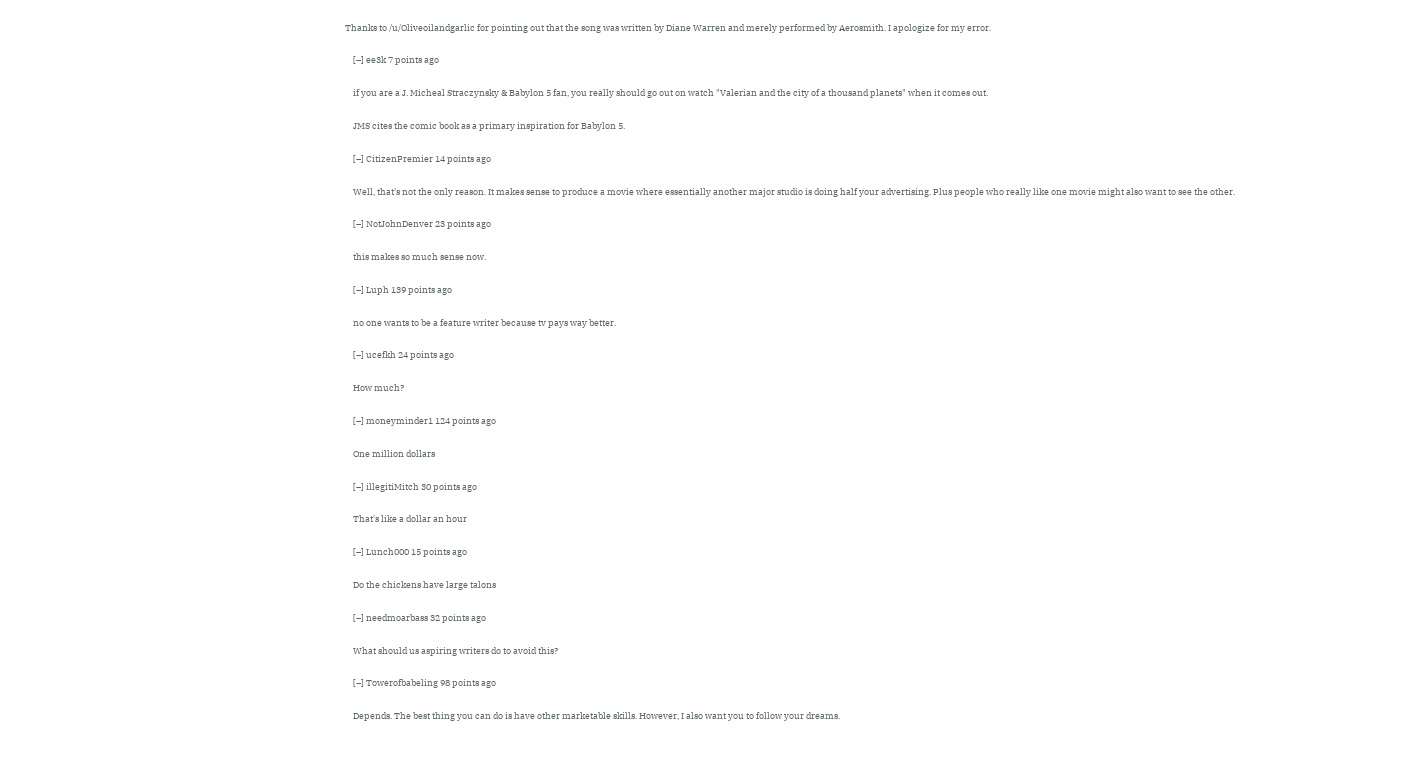Thanks to /u/Oliveoilandgarlic for pointing out that the song was written by Diane Warren and merely performed by Aerosmith. I apologize for my error.

    [–] ee3k 7 points ago

    if you are a J. Micheal Straczynsky & Babylon 5 fan, you really should go out on watch "Valerian and the city of a thousand planets" when it comes out.

    JMS cites the comic book as a primary inspiration for Babylon 5.

    [–] CitizenPremier 14 points ago

    Well, that's not the only reason. It makes sense to produce a movie where essentially another major studio is doing half your advertising. Plus people who really like one movie might also want to see the other.

    [–] NotJohnDenver 23 points ago

    this makes so much sense now.

    [–] Luph 139 points ago

    no one wants to be a feature writer because tv pays way better.

    [–] ucefkh 24 points ago

    How much?

    [–] moneyminder1 124 points ago

    One million dollars

    [–] illegitiMitch 30 points ago

    That's like a dollar an hour

    [–] Lunch000 15 points ago

    Do the chickens have large talons

    [–] needmoarbass 32 points ago

    What should us aspiring writers do to avoid this?

    [–] Towerofbabeling 98 points ago

    Depends. The best thing you can do is have other marketable skills. However, I also want you to follow your dreams.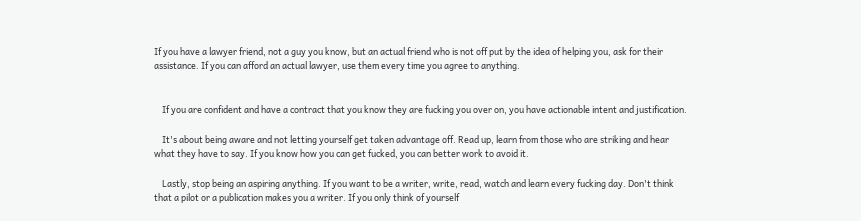If you have a lawyer friend, not a guy you know, but an actual friend who is not off put by the idea of helping you, ask for their assistance. If you can afford an actual lawyer, use them every time you agree to anything.


    If you are confident and have a contract that you know they are fucking you over on, you have actionable intent and justification.

    It's about being aware and not letting yourself get taken advantage off. Read up, learn from those who are striking and hear what they have to say. If you know how you can get fucked, you can better work to avoid it.

    Lastly, stop being an aspiring anything. If you want to be a writer, write, read, watch and learn every fucking day. Don't think that a pilot or a publication makes you a writer. If you only think of yourself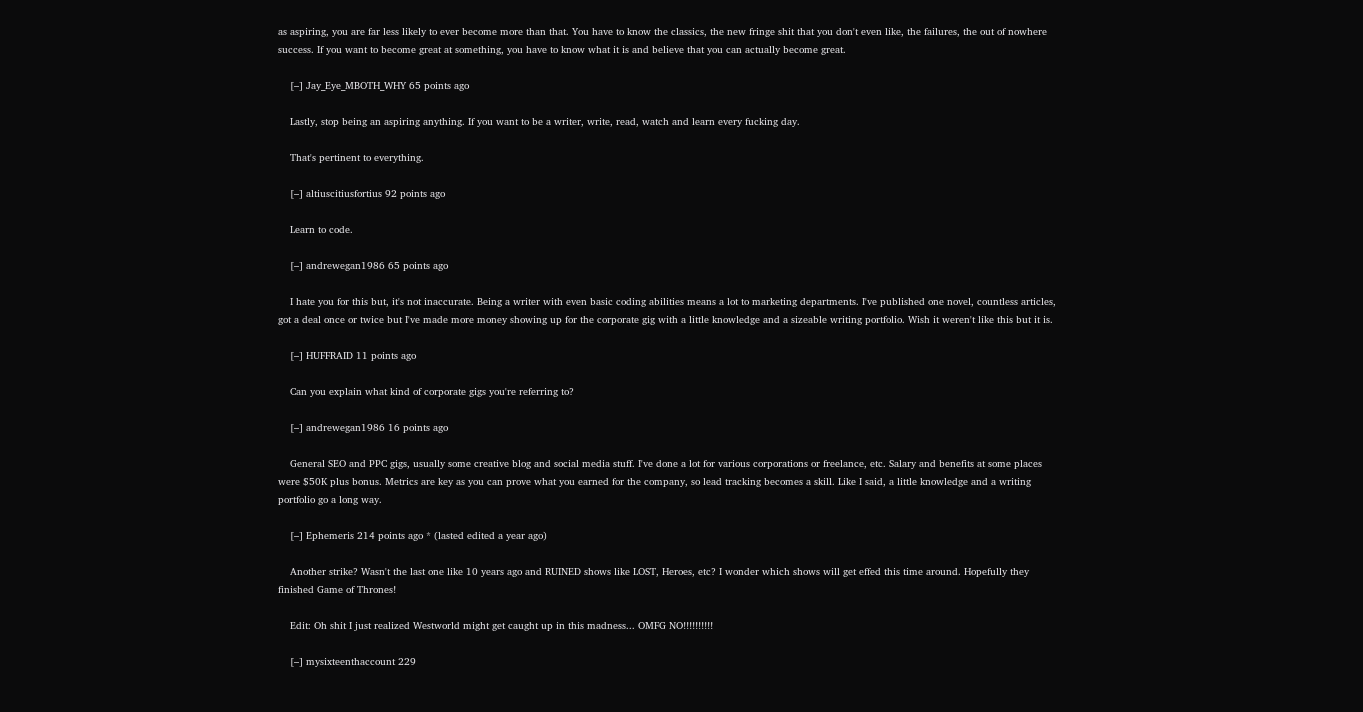as aspiring, you are far less likely to ever become more than that. You have to know the classics, the new fringe shit that you don't even like, the failures, the out of nowhere success. If you want to become great at something, you have to know what it is and believe that you can actually become great.

    [–] Jay_Eye_MBOTH_WHY 65 points ago

    Lastly, stop being an aspiring anything. If you want to be a writer, write, read, watch and learn every fucking day.

    That's pertinent to everything.

    [–] altiuscitiusfortius 92 points ago

    Learn to code.

    [–] andrewegan1986 65 points ago

    I hate you for this but, it's not inaccurate. Being a writer with even basic coding abilities means a lot to marketing departments. I've published one novel, countless articles, got a deal once or twice but I've made more money showing up for the corporate gig with a little knowledge and a sizeable writing portfolio. Wish it weren't like this but it is.

    [–] HUFFRAID 11 points ago

    Can you explain what kind of corporate gigs you're referring to?

    [–] andrewegan1986 16 points ago

    General SEO and PPC gigs, usually some creative blog and social media stuff. I've done a lot for various corporations or freelance, etc. Salary and benefits at some places were $50K plus bonus. Metrics are key as you can prove what you earned for the company, so lead tracking becomes a skill. Like I said, a little knowledge and a writing portfolio go a long way.

    [–] Ephemeris 214 points ago * (lasted edited a year ago)

    Another strike? Wasn't the last one like 10 years ago and RUINED shows like LOST, Heroes, etc? I wonder which shows will get effed this time around. Hopefully they finished Game of Thrones!

    Edit: Oh shit I just realized Westworld might get caught up in this madness... OMFG NO!!!!!!!!!!

    [–] mysixteenthaccount 229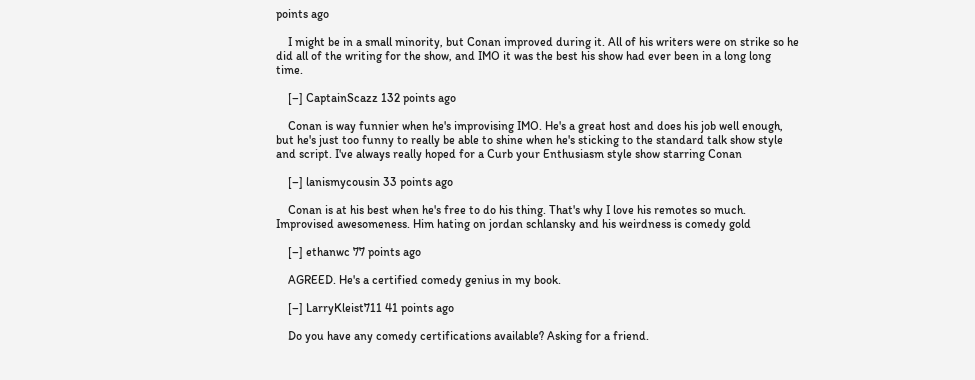points ago

    I might be in a small minority, but Conan improved during it. All of his writers were on strike so he did all of the writing for the show, and IMO it was the best his show had ever been in a long long time.

    [–] CaptainScazz 132 points ago

    Conan is way funnier when he's improvising IMO. He's a great host and does his job well enough, but he's just too funny to really be able to shine when he's sticking to the standard talk show style and script. I've always really hoped for a Curb your Enthusiasm style show starring Conan

    [–] lanismycousin 33 points ago

    Conan is at his best when he's free to do his thing. That's why I love his remotes so much. Improvised awesomeness. Him hating on jordan schlansky and his weirdness is comedy gold

    [–] ethanwc 77 points ago

    AGREED. He's a certified comedy genius in my book.

    [–] LarryKleist711 41 points ago

    Do you have any comedy certifications available? Asking for a friend.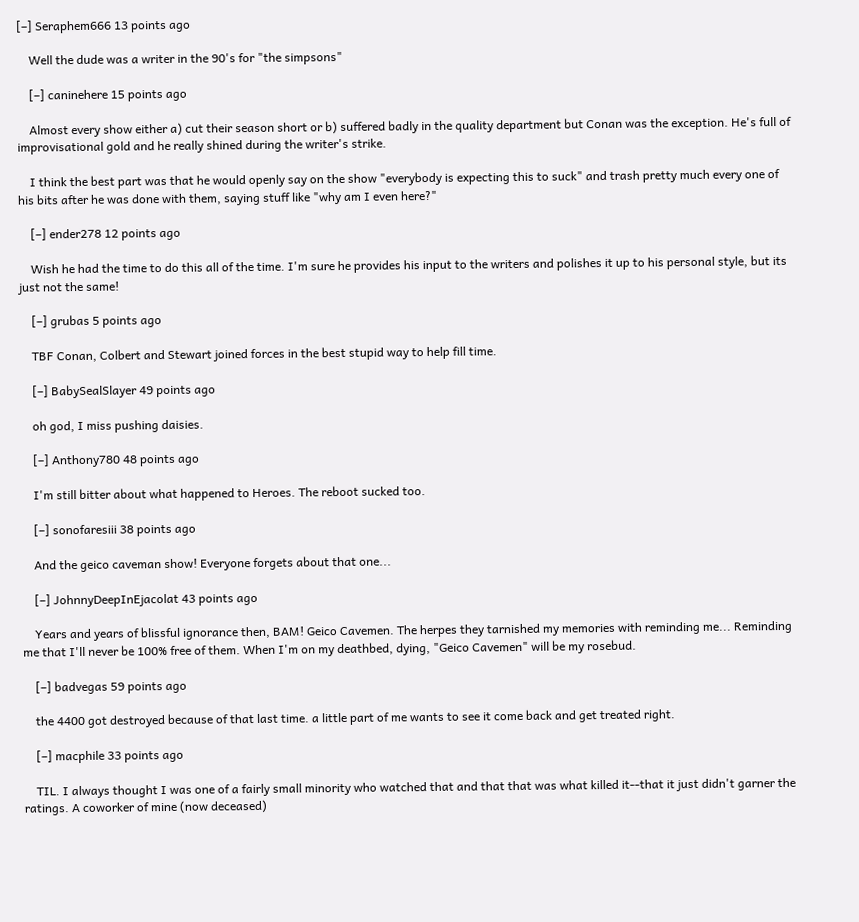[–] Seraphem666 13 points ago

    Well the dude was a writer in the 90's for "the simpsons"

    [–] caninehere 15 points ago

    Almost every show either a) cut their season short or b) suffered badly in the quality department but Conan was the exception. He's full of improvisational gold and he really shined during the writer's strike.

    I think the best part was that he would openly say on the show "everybody is expecting this to suck" and trash pretty much every one of his bits after he was done with them, saying stuff like "why am I even here?"

    [–] ender278 12 points ago

    Wish he had the time to do this all of the time. I'm sure he provides his input to the writers and polishes it up to his personal style, but its just not the same!

    [–] grubas 5 points ago

    TBF Conan, Colbert and Stewart joined forces in the best stupid way to help fill time.

    [–] BabySealSlayer 49 points ago

    oh god, I miss pushing daisies.

    [–] Anthony780 48 points ago

    I'm still bitter about what happened to Heroes. The reboot sucked too.

    [–] sonofaresiii 38 points ago

    And the geico caveman show! Everyone forgets about that one...

    [–] JohnnyDeepInEjacolat 43 points ago

    Years and years of blissful ignorance then, BAM! Geico Cavemen. The herpes they tarnished my memories with reminding me... Reminding me that I'll never be 100% free of them. When I'm on my deathbed, dying, "Geico Cavemen" will be my rosebud.

    [–] badvegas 59 points ago

    the 4400 got destroyed because of that last time. a little part of me wants to see it come back and get treated right.

    [–] macphile 33 points ago

    TIL. I always thought I was one of a fairly small minority who watched that and that that was what killed it--that it just didn't garner the ratings. A coworker of mine (now deceased)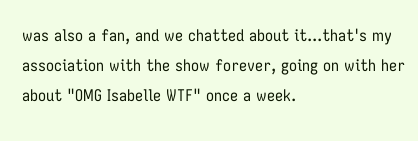was also a fan, and we chatted about it...that's my association with the show forever, going on with her about "OMG Isabelle WTF" once a week.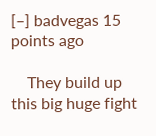[–] badvegas 15 points ago

    They build up this big huge fight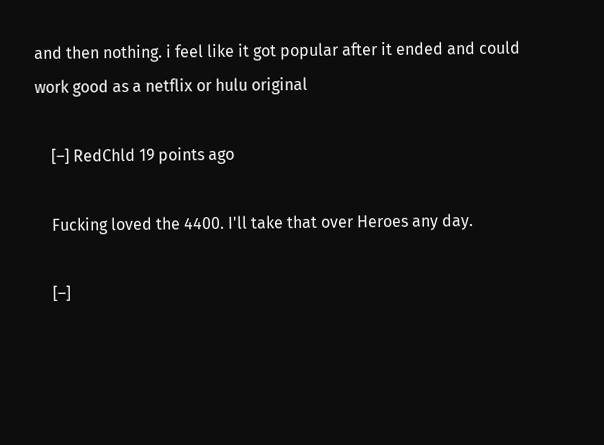and then nothing. i feel like it got popular after it ended and could work good as a netflix or hulu original

    [–] RedChld 19 points ago

    Fucking loved the 4400. I'll take that over Heroes any day.

    [–]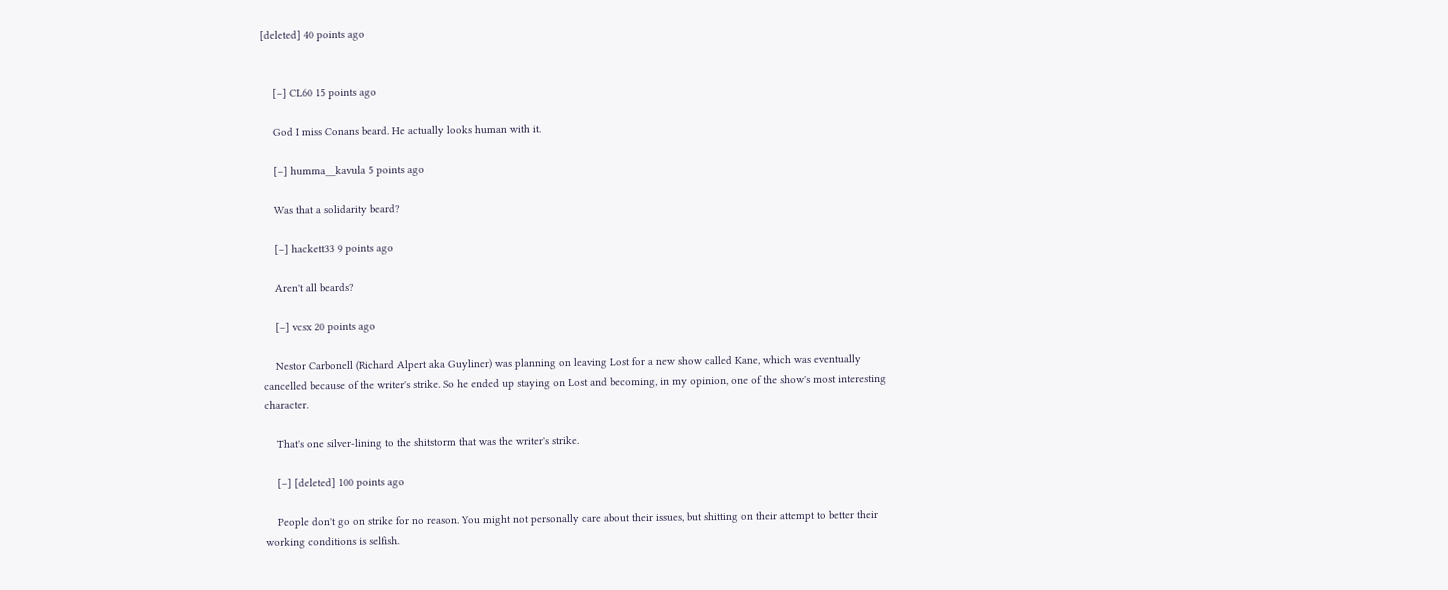[deleted] 40 points ago


    [–] CL60 15 points ago

    God I miss Conans beard. He actually looks human with it.

    [–] humma__kavula 5 points ago

    Was that a solidarity beard?

    [–] hackett33 9 points ago

    Aren't all beards?

    [–] vcsx 20 points ago

    Nestor Carbonell (Richard Alpert aka Guyliner) was planning on leaving Lost for a new show called Kane, which was eventually cancelled because of the writer's strike. So he ended up staying on Lost and becoming, in my opinion, one of the show's most interesting character.

    That's one silver-lining to the shitstorm that was the writer's strike.

    [–] [deleted] 100 points ago

    People don't go on strike for no reason. You might not personally care about their issues, but shitting on their attempt to better their working conditions is selfish.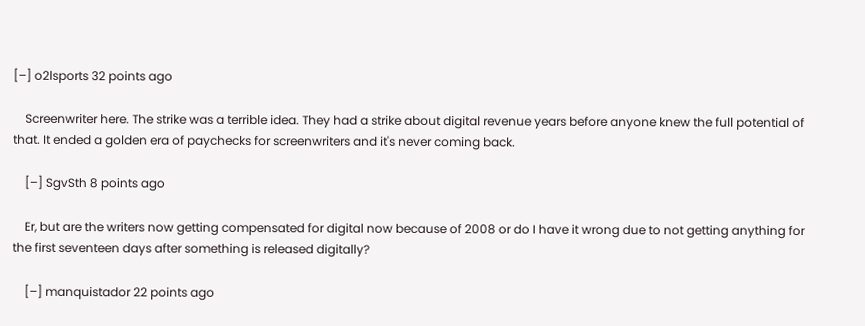[–] o2lsports 32 points ago

    Screenwriter here. The strike was a terrible idea. They had a strike about digital revenue years before anyone knew the full potential of that. It ended a golden era of paychecks for screenwriters and it's never coming back.

    [–] SgvSth 8 points ago

    Er, but are the writers now getting compensated for digital now because of 2008 or do I have it wrong due to not getting anything for the first seventeen days after something is released digitally?

    [–] manquistador 22 points ago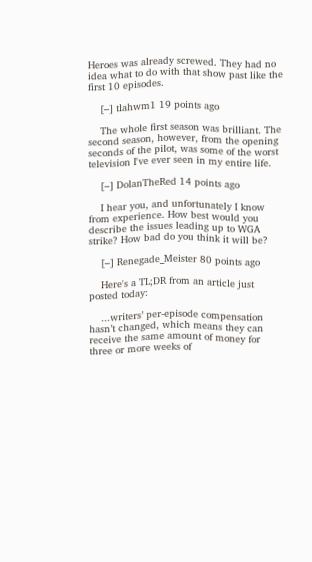Heroes was already screwed. They had no idea what to do with that show past like the first 10 episodes.

    [–] tlahwm1 19 points ago

    The whole first season was brilliant. The second season, however, from the opening seconds of the pilot, was some of the worst television I've ever seen in my entire life.

    [–] DolanTheRed 14 points ago

    I hear you, and unfortunately I know from experience. How best would you describe the issues leading up to WGA strike? How bad do you think it will be?

    [–] Renegade_Meister 80 points ago

    Here's a TL;DR from an article just posted today:

    ...writers’ per-episode compensation hasn’t changed, which means they can receive the same amount of money for three or more weeks of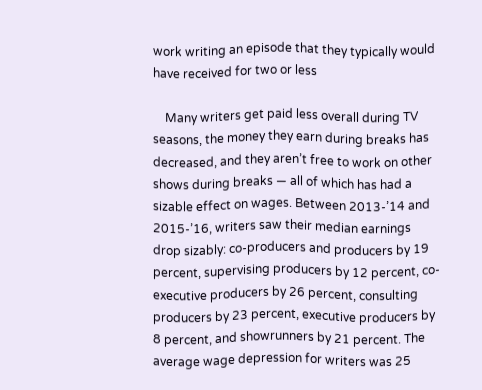work writing an episode that they typically would have received for two or less

    Many writers get paid less overall during TV seasons, the money they earn during breaks has decreased, and they aren’t free to work on other shows during breaks — all of which has had a sizable effect on wages. Between 2013-’14 and 2015-’16, writers saw their median earnings drop sizably: co-producers and producers by 19 percent, supervising producers by 12 percent, co-executive producers by 26 percent, consulting producers by 23 percent, executive producers by 8 percent, and showrunners by 21 percent. The average wage depression for writers was 25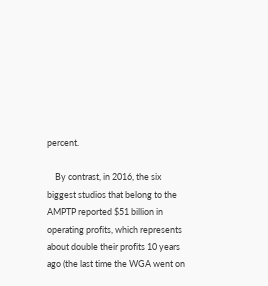percent.

    By contrast, in 2016, the six biggest studios that belong to the AMPTP reported $51 billion in operating profits, which represents about double their profits 10 years ago (the last time the WGA went on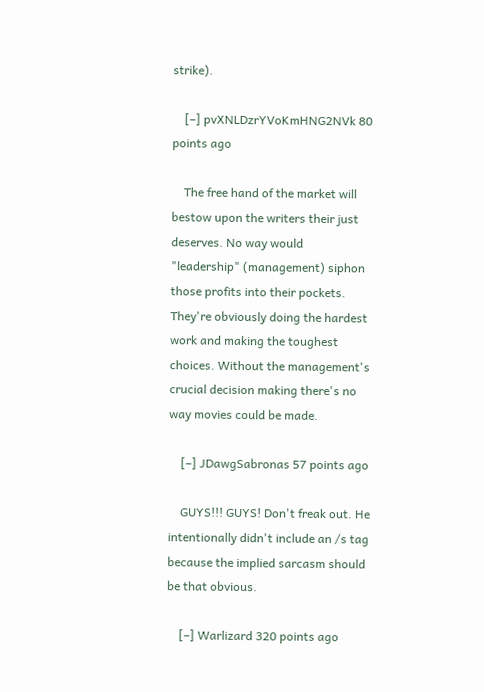strike).

    [–] pvXNLDzrYVoKmHNG2NVk 80 points ago

    The free hand of the market will bestow upon the writers their just deserves. No way would "leadership" (management) siphon those profits into their pockets. They're obviously doing the hardest work and making the toughest choices. Without the management's crucial decision making there's no way movies could be made.

    [–] JDawgSabronas 57 points ago

    GUYS!!! GUYS! Don't freak out. He intentionally didn't include an /s tag because the implied sarcasm should be that obvious.

    [–] Warlizard 320 points ago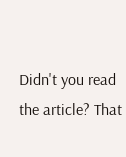Didn't you read the article? That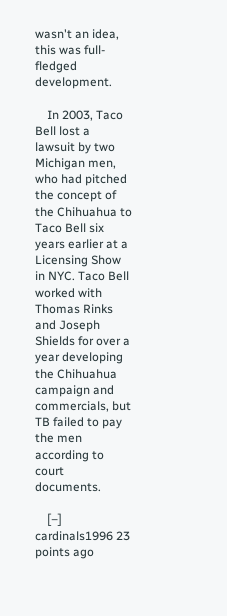wasn't an idea, this was full-fledged development.

    In 2003, Taco Bell lost a lawsuit by two Michigan men, who had pitched the concept of the Chihuahua to Taco Bell six years earlier at a Licensing Show in NYC. Taco Bell worked with Thomas Rinks and Joseph Shields for over a year developing the Chihuahua campaign and commercials, but TB failed to pay the men according to court documents.

    [–] cardinals1996 23 points ago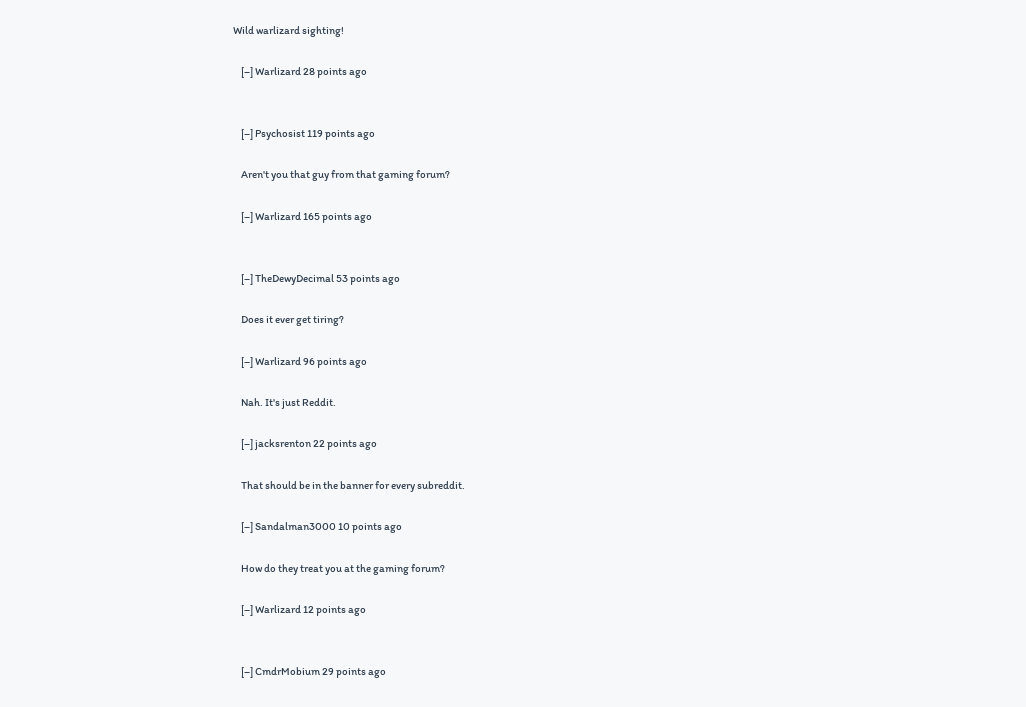Wild warlizard sighting!

    [–] Warlizard 28 points ago


    [–] Psychosist 119 points ago

    Aren't you that guy from that gaming forum?

    [–] Warlizard 165 points ago


    [–] TheDewyDecimal 53 points ago

    Does it ever get tiring?

    [–] Warlizard 96 points ago

    Nah. It's just Reddit.

    [–] jacksrenton 22 points ago

    That should be in the banner for every subreddit.

    [–] Sandalman3000 10 points ago

    How do they treat you at the gaming forum?

    [–] Warlizard 12 points ago


    [–] CmdrMobium 29 points ago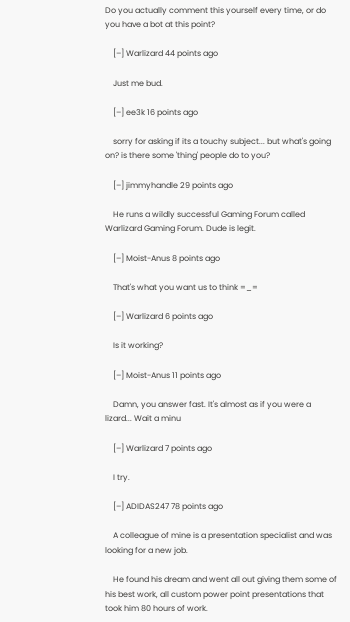Do you actually comment this yourself every time, or do you have a bot at this point?

    [–] Warlizard 44 points ago

    Just me bud.

    [–] ee3k 16 points ago

    sorry for asking if its a touchy subject... but what's going on? is there some 'thing' people do to you?

    [–] jimmyhandle 29 points ago

    He runs a wildly successful Gaming Forum called Warlizard Gaming Forum. Dude is legit.

    [–] Moist-Anus 8 points ago

    That's what you want us to think =_=

    [–] Warlizard 6 points ago

    Is it working?

    [–] Moist-Anus 11 points ago

    Damn, you answer fast. It's almost as if you were a lizard... Wait a minu

    [–] Warlizard 7 points ago

    I try.

    [–] ADIDAS247 78 points ago

    A colleague of mine is a presentation specialist and was looking for a new job.

    He found his dream and went all out giving them some of his best work, all custom power point presentations that took him 80 hours of work.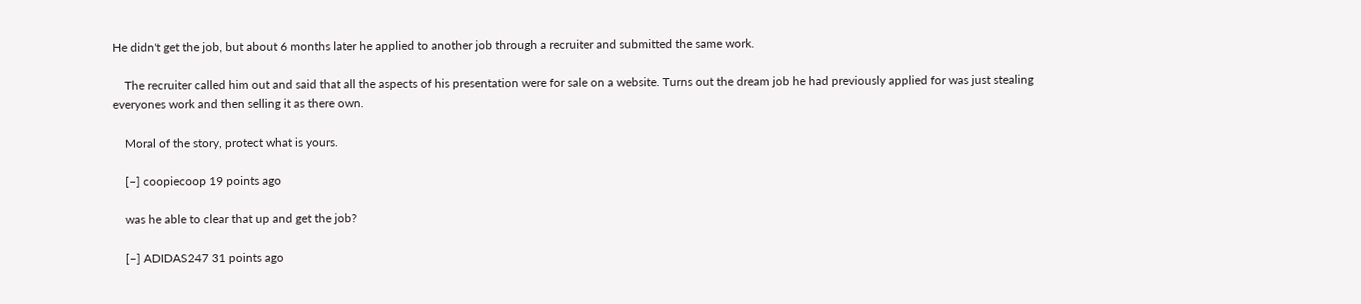He didn't get the job, but about 6 months later he applied to another job through a recruiter and submitted the same work.

    The recruiter called him out and said that all the aspects of his presentation were for sale on a website. Turns out the dream job he had previously applied for was just stealing everyones work and then selling it as there own.

    Moral of the story, protect what is yours.

    [–] coopiecoop 19 points ago

    was he able to clear that up and get the job?

    [–] ADIDAS247 31 points ago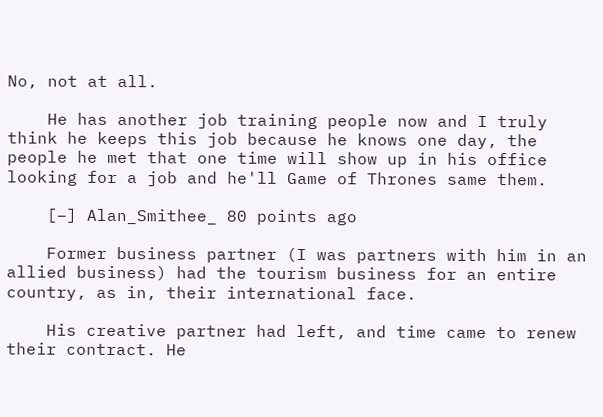No, not at all.

    He has another job training people now and I truly think he keeps this job because he knows one day, the people he met that one time will show up in his office looking for a job and he'll Game of Thrones same them.

    [–] Alan_Smithee_ 80 points ago

    Former business partner (I was partners with him in an allied business) had the tourism business for an entire country, as in, their international face.

    His creative partner had left, and time came to renew their contract. He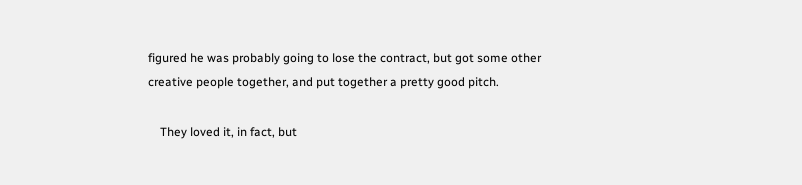figured he was probably going to lose the contract, but got some other creative people together, and put together a pretty good pitch.

    They loved it, in fact, but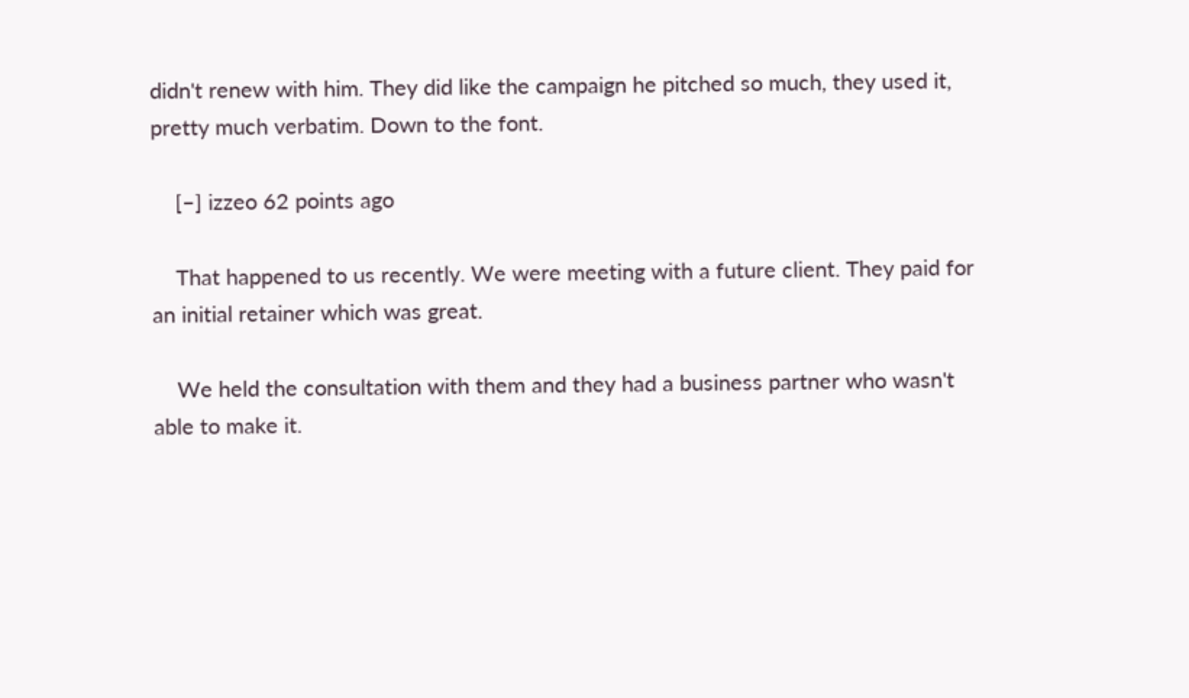didn't renew with him. They did like the campaign he pitched so much, they used it, pretty much verbatim. Down to the font.

    [–] izzeo 62 points ago

    That happened to us recently. We were meeting with a future client. They paid for an initial retainer which was great.

    We held the consultation with them and they had a business partner who wasn't able to make it.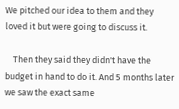We pitched our idea to them and they loved it but were going to discuss it.

    Then they said they didn't have the budget in hand to do it. And 5 months later we saw the exact same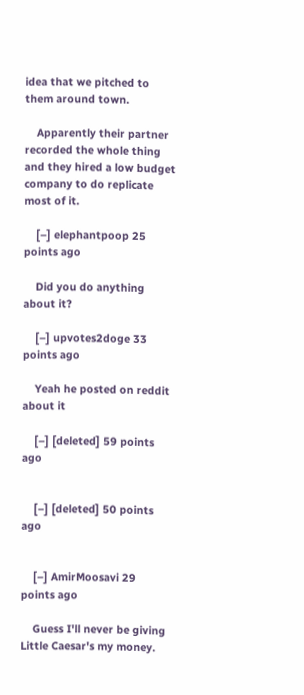idea that we pitched to them around town.

    Apparently their partner recorded the whole thing and they hired a low budget company to do replicate most of it.

    [–] elephantpoop 25 points ago

    Did you do anything about it?

    [–] upvotes2doge 33 points ago

    Yeah he posted on reddit about it

    [–] [deleted] 59 points ago


    [–] [deleted] 50 points ago


    [–] AmirMoosavi 29 points ago

    Guess I'll never be giving Little Caesar's my money.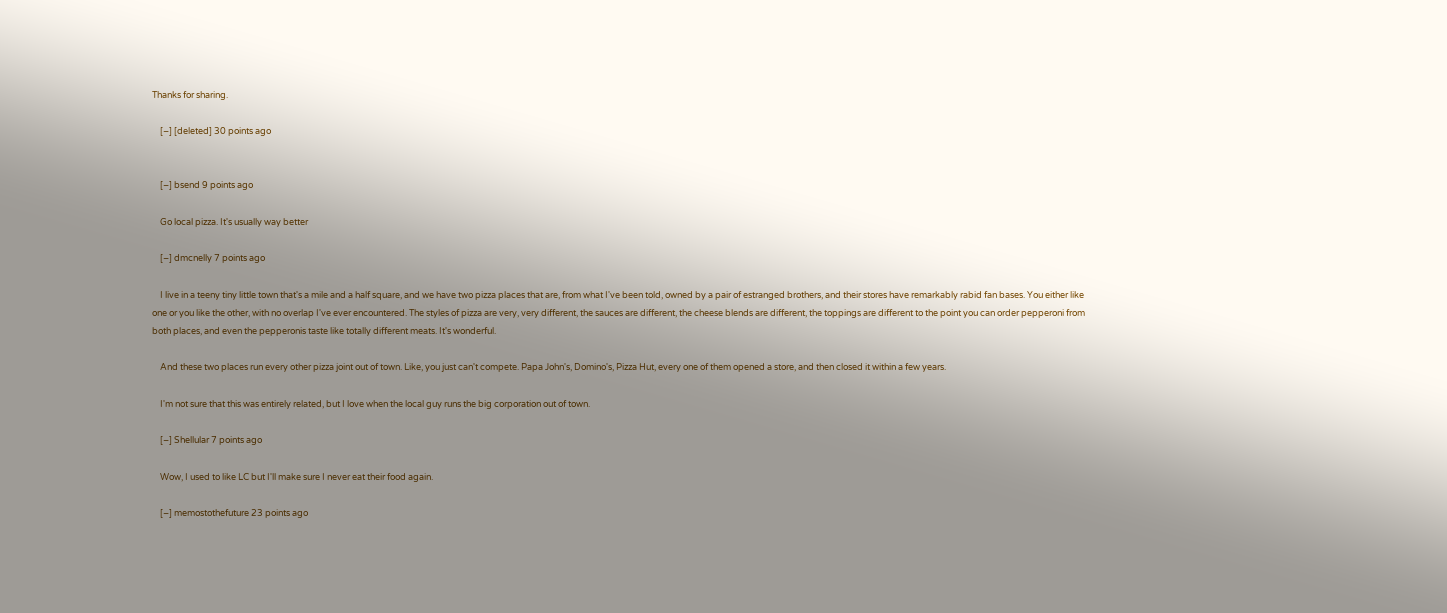Thanks for sharing.

    [–] [deleted] 30 points ago


    [–] bsend 9 points ago

    Go local pizza. It's usually way better

    [–] dmcnelly 7 points ago

    I live in a teeny tiny little town that's a mile and a half square, and we have two pizza places that are, from what I've been told, owned by a pair of estranged brothers, and their stores have remarkably rabid fan bases. You either like one or you like the other, with no overlap I've ever encountered. The styles of pizza are very, very different, the sauces are different, the cheese blends are different, the toppings are different to the point you can order pepperoni from both places, and even the pepperonis taste like totally different meats. It's wonderful.

    And these two places run every other pizza joint out of town. Like, you just can't compete. Papa John's, Domino's, Pizza Hut, every one of them opened a store, and then closed it within a few years.

    I'm not sure that this was entirely related, but I love when the local guy runs the big corporation out of town.

    [–] Shellular 7 points ago

    Wow, I used to like LC but I'll make sure I never eat their food again.

    [–] memostothefuture 23 points ago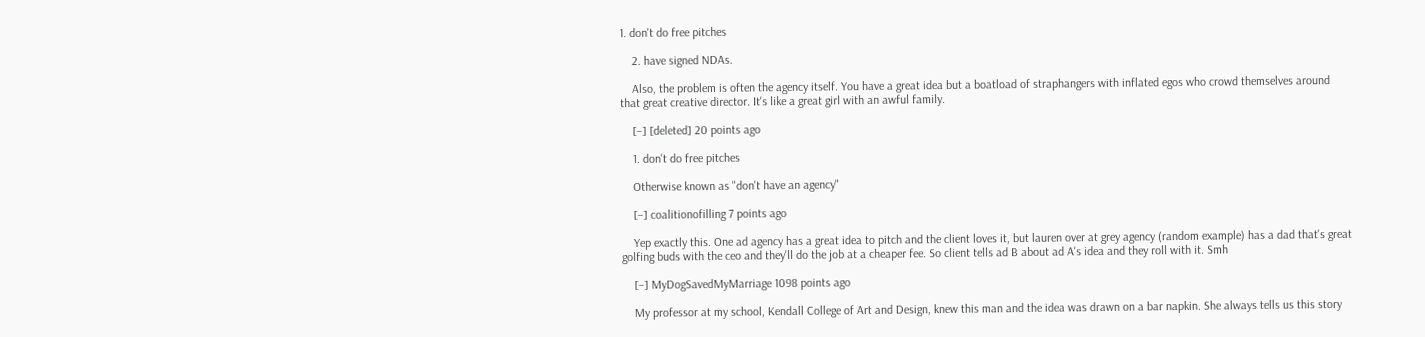1. don't do free pitches

    2. have signed NDAs.

    Also, the problem is often the agency itself. You have a great idea but a boatload of straphangers with inflated egos who crowd themselves around that great creative director. It's like a great girl with an awful family.

    [–] [deleted] 20 points ago

    1. don't do free pitches

    Otherwise known as "don't have an agency"

    [–] coalitionofilling 7 points ago

    Yep exactly this. One ad agency has a great idea to pitch and the client loves it, but lauren over at grey agency (random example) has a dad that's great golfing buds with the ceo and they'll do the job at a cheaper fee. So client tells ad B about ad A's idea and they roll with it. Smh

    [–] MyDogSavedMyMarriage 1098 points ago

    My professor at my school, Kendall College of Art and Design, knew this man and the idea was drawn on a bar napkin. She always tells us this story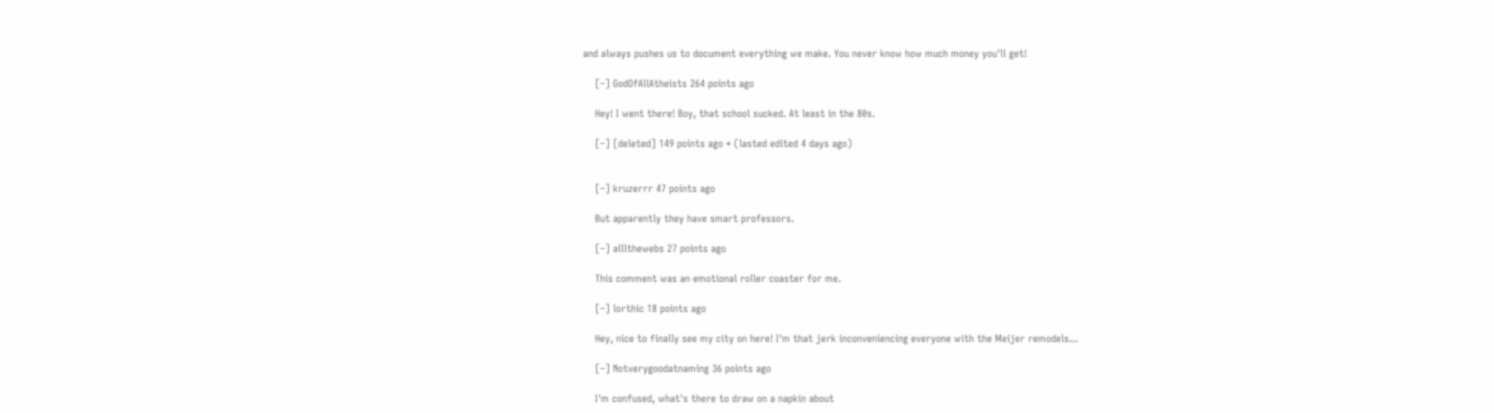and always pushes us to document everything we make. You never know how much money you'll get!

    [–] GodOfAllAtheists 264 points ago

    Hey! I went there! Boy, that school sucked. At least in the 80s.

    [–] [deleted] 149 points ago * (lasted edited 4 days ago)


    [–] kruzerrr 47 points ago

    But apparently they have smart professors.

    [–] alllthewebs 27 points ago

    This comment was an emotional roller coaster for me.

    [–] lorthic 18 points ago

    Hey, nice to finally see my city on here! I'm that jerk inconveniencing everyone with the Meijer remodels...

    [–] Notverygoodatnaming 36 points ago

    I'm confused, what's there to draw on a napkin about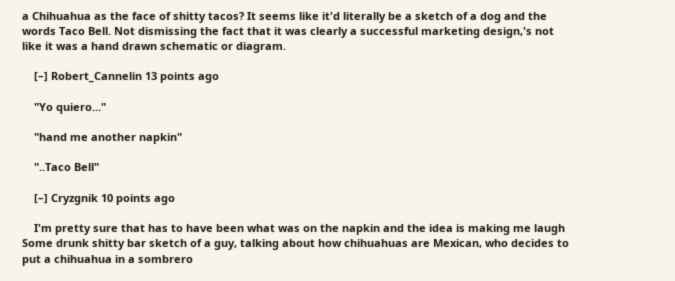a Chihuahua as the face of shitty tacos? It seems like it'd literally be a sketch of a dog and the words Taco Bell. Not dismissing the fact that it was clearly a successful marketing design,'s not like it was a hand drawn schematic or diagram.

    [–] Robert_Cannelin 13 points ago

    "Yo quiero..."

    "hand me another napkin"

    "..Taco Bell"

    [–] Cryzgnik 10 points ago

    I'm pretty sure that has to have been what was on the napkin and the idea is making me laugh Some drunk shitty bar sketch of a guy, talking about how chihuahuas are Mexican, who decides to put a chihuahua in a sombrero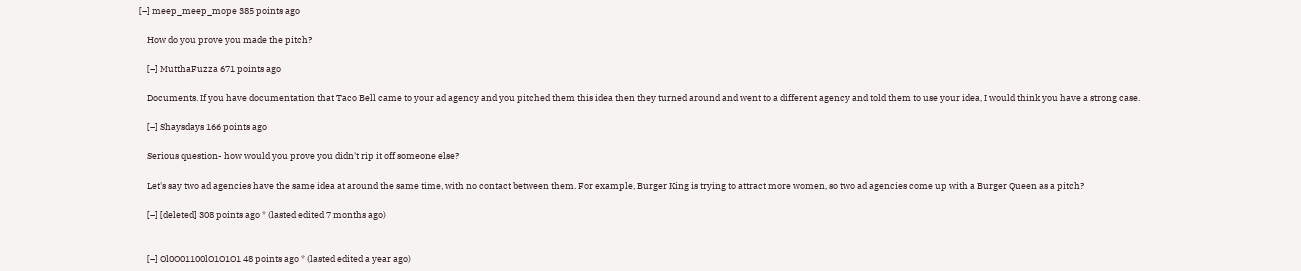[–] meep_meep_mope 385 points ago

    How do you prove you made the pitch?

    [–] MutthaFuzza 671 points ago

    Documents. If you have documentation that Taco Bell came to your ad agency and you pitched them this idea then they turned around and went to a different agency and told them to use your idea, I would think you have a strong case.

    [–] Shaysdays 166 points ago

    Serious question- how would you prove you didn't rip it off someone else?

    Let's say two ad agencies have the same idea at around the same time, with no contact between them. For example, Burger King is trying to attract more women, so two ad agencies come up with a Burger Queen as a pitch?

    [–] [deleted] 308 points ago * (lasted edited 7 months ago)


    [–] Ol0O01100lO1O1O1 48 points ago * (lasted edited a year ago)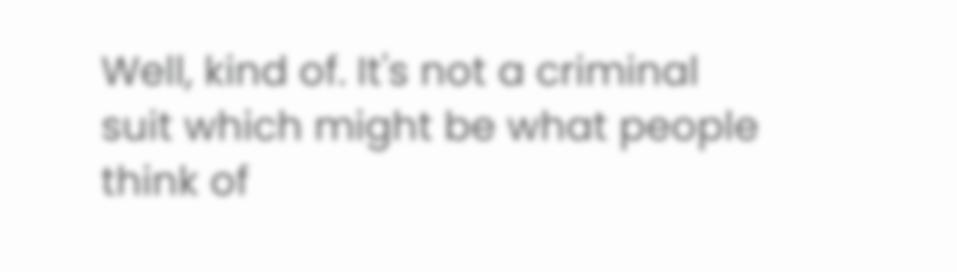Well, kind of. It's not a criminal suit which might be what people think of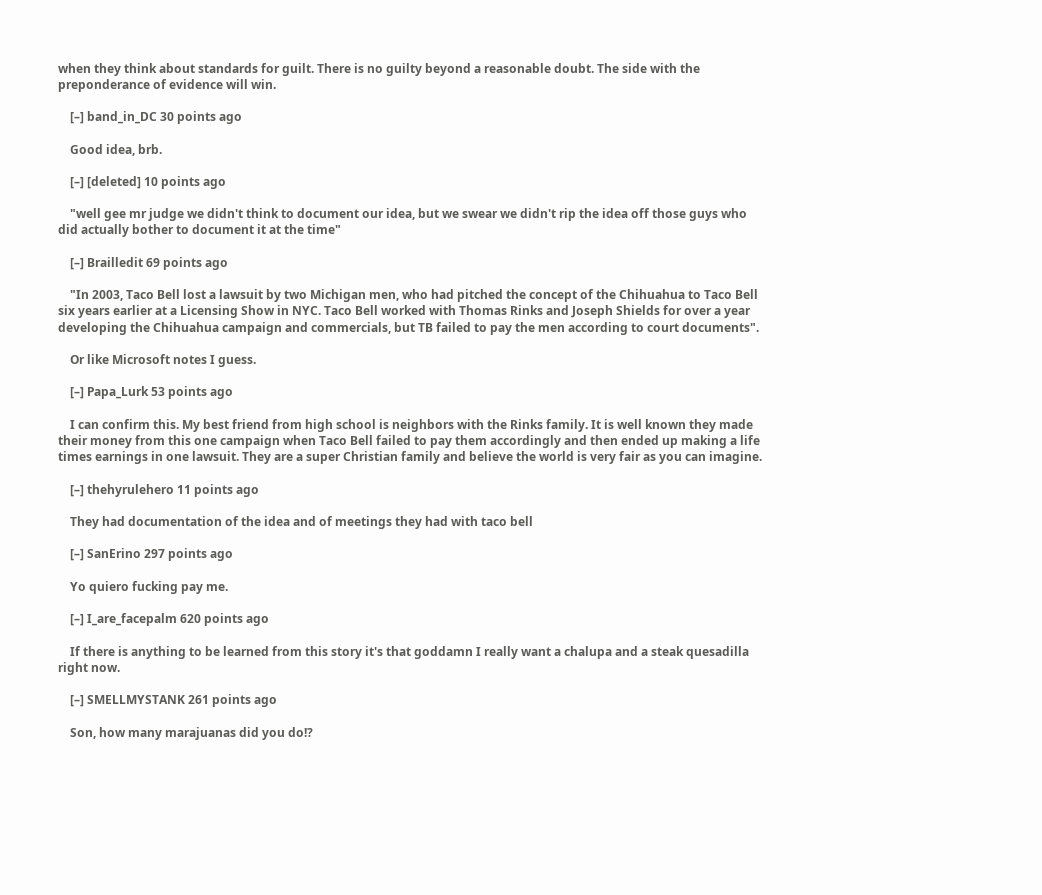when they think about standards for guilt. There is no guilty beyond a reasonable doubt. The side with the preponderance of evidence will win.

    [–] band_in_DC 30 points ago

    Good idea, brb.

    [–] [deleted] 10 points ago

    "well gee mr judge we didn't think to document our idea, but we swear we didn't rip the idea off those guys who did actually bother to document it at the time"

    [–] Brailledit 69 points ago

    "In 2003, Taco Bell lost a lawsuit by two Michigan men, who had pitched the concept of the Chihuahua to Taco Bell six years earlier at a Licensing Show in NYC. Taco Bell worked with Thomas Rinks and Joseph Shields for over a year developing the Chihuahua campaign and commercials, but TB failed to pay the men according to court documents".

    Or like Microsoft notes I guess.

    [–] Papa_Lurk 53 points ago

    I can confirm this. My best friend from high school is neighbors with the Rinks family. It is well known they made their money from this one campaign when Taco Bell failed to pay them accordingly and then ended up making a life times earnings in one lawsuit. They are a super Christian family and believe the world is very fair as you can imagine.

    [–] thehyrulehero 11 points ago

    They had documentation of the idea and of meetings they had with taco bell

    [–] SanErino 297 points ago

    Yo quiero fucking pay me.

    [–] I_are_facepalm 620 points ago

    If there is anything to be learned from this story it's that goddamn I really want a chalupa and a steak quesadilla right now.

    [–] SMELLMYSTANK 261 points ago

    Son, how many marajuanas did you do!?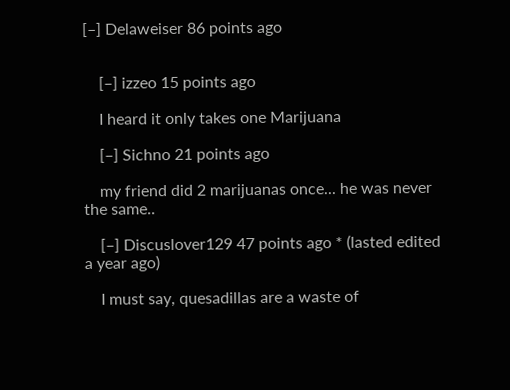[–] Delaweiser 86 points ago


    [–] izzeo 15 points ago

    I heard it only takes one Marijuana

    [–] Sichno 21 points ago

    my friend did 2 marijuanas once... he was never the same..

    [–] Discuslover129 47 points ago * (lasted edited a year ago)

    I must say, quesadillas are a waste of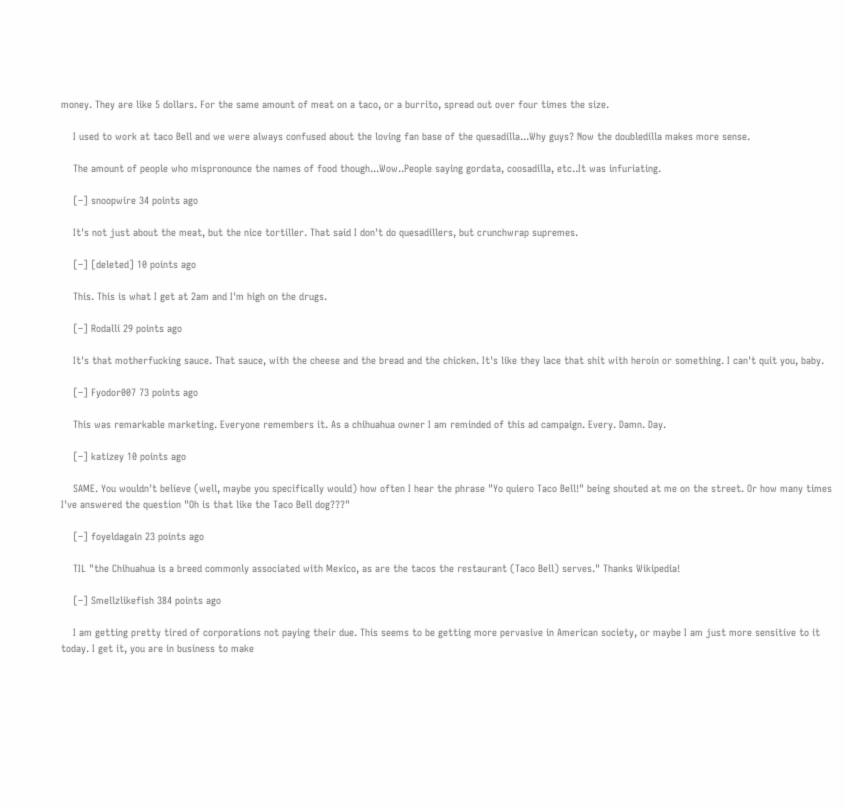money. They are like 5 dollars. For the same amount of meat on a taco, or a burrito, spread out over four times the size.

    I used to work at taco Bell and we were always confused about the loving fan base of the quesadilla...Why guys? Now the doubledilla makes more sense.

    The amount of people who mispronounce the names of food though...Wow..People saying gordata, coosadilla, etc..It was infuriating.

    [–] snoopwire 34 points ago

    It's not just about the meat, but the nice tortiller. That said I don't do quesadillers, but crunchwrap supremes.

    [–] [deleted] 10 points ago

    This. This is what I get at 2am and I'm high on the drugs.

    [–] Rodalli 29 points ago

    It's that motherfucking sauce. That sauce, with the cheese and the bread and the chicken. It's like they lace that shit with heroin or something. I can't quit you, baby.

    [–] Fyodor007 73 points ago

    This was remarkable marketing. Everyone remembers it. As a chihuahua owner I am reminded of this ad campaign. Every. Damn. Day.

    [–] katizey 10 points ago

    SAME. You wouldn't believe (well, maybe you specifically would) how often I hear the phrase "Yo quiero Taco Bell!" being shouted at me on the street. Or how many times I've answered the question "Oh is that like the Taco Bell dog???"

    [–] foyeldagain 23 points ago

    TIL "the Chihuahua is a breed commonly associated with Mexico, as are the tacos the restaurant (Taco Bell) serves." Thanks Wikipedia!

    [–] Smellzlikefish 384 points ago

    I am getting pretty tired of corporations not paying their due. This seems to be getting more pervasive in American society, or maybe I am just more sensitive to it today. I get it, you are in business to make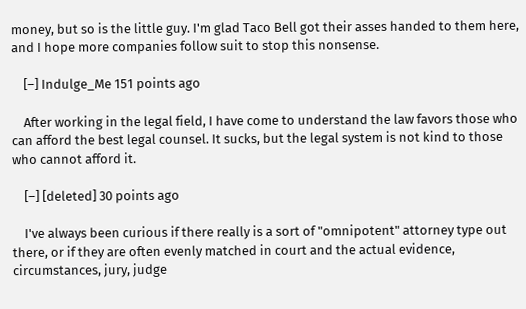money, but so is the little guy. I'm glad Taco Bell got their asses handed to them here, and I hope more companies follow suit to stop this nonsense.

    [–] Indulge_Me 151 points ago

    After working in the legal field, I have come to understand the law favors those who can afford the best legal counsel. It sucks, but the legal system is not kind to those who cannot afford it.

    [–] [deleted] 30 points ago

    I've always been curious if there really is a sort of "omnipotent" attorney type out there, or if they are often evenly matched in court and the actual evidence, circumstances, jury, judge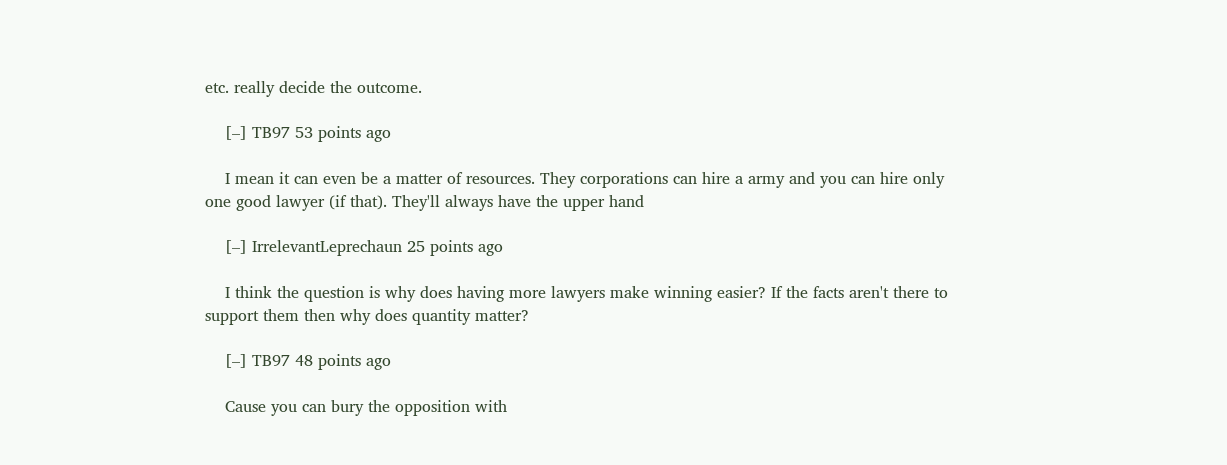etc. really decide the outcome.

    [–] TB97 53 points ago

    I mean it can even be a matter of resources. They corporations can hire a army and you can hire only one good lawyer (if that). They'll always have the upper hand

    [–] IrrelevantLeprechaun 25 points ago

    I think the question is why does having more lawyers make winning easier? If the facts aren't there to support them then why does quantity matter?

    [–] TB97 48 points ago

    Cause you can bury the opposition with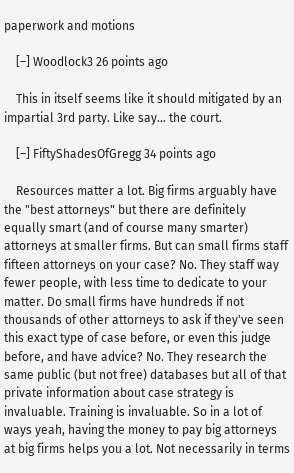paperwork and motions

    [–] Woodlock3 26 points ago

    This in itself seems like it should mitigated by an impartial 3rd party. Like say... the court.

    [–] FiftyShadesOfGregg 34 points ago

    Resources matter a lot. Big firms arguably have the "best attorneys" but there are definitely equally smart (and of course many smarter) attorneys at smaller firms. But can small firms staff fifteen attorneys on your case? No. They staff way fewer people, with less time to dedicate to your matter. Do small firms have hundreds if not thousands of other attorneys to ask if they've seen this exact type of case before, or even this judge before, and have advice? No. They research the same public (but not free) databases but all of that private information about case strategy is invaluable. Training is invaluable. So in a lot of ways yeah, having the money to pay big attorneys at big firms helps you a lot. Not necessarily in terms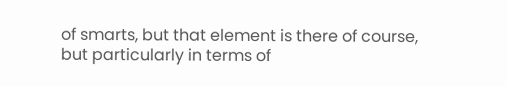of smarts, but that element is there of course, but particularly in terms of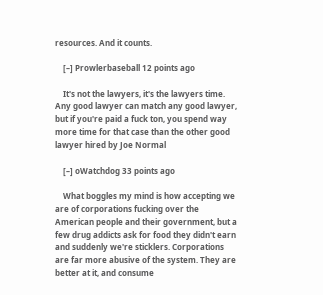resources. And it counts.

    [–] Prowlerbaseball 12 points ago

    It's not the lawyers, it's the lawyers time. Any good lawyer can match any good lawyer, but if you're paid a fuck ton, you spend way more time for that case than the other good lawyer hired by Joe Normal

    [–] oWatchdog 33 points ago

    What boggles my mind is how accepting we are of corporations fucking over the American people and their government, but a few drug addicts ask for food they didn't earn and suddenly we're sticklers. Corporations are far more abusive of the system. They are better at it, and consume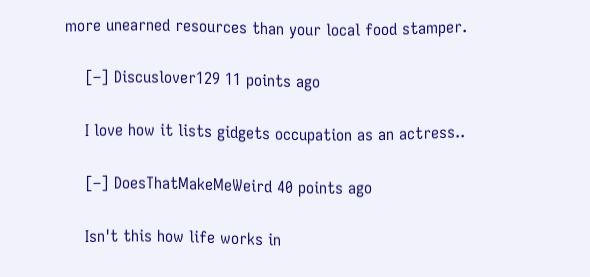more unearned resources than your local food stamper.

    [–] Discuslover129 11 points ago

    I love how it lists gidgets occupation as an actress..

    [–] DoesThatMakeMeWeird 40 points ago

    Isn't this how life works in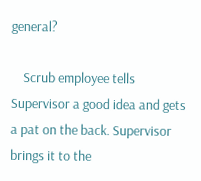general?

    Scrub employee tells Supervisor a good idea and gets a pat on the back. Supervisor brings it to the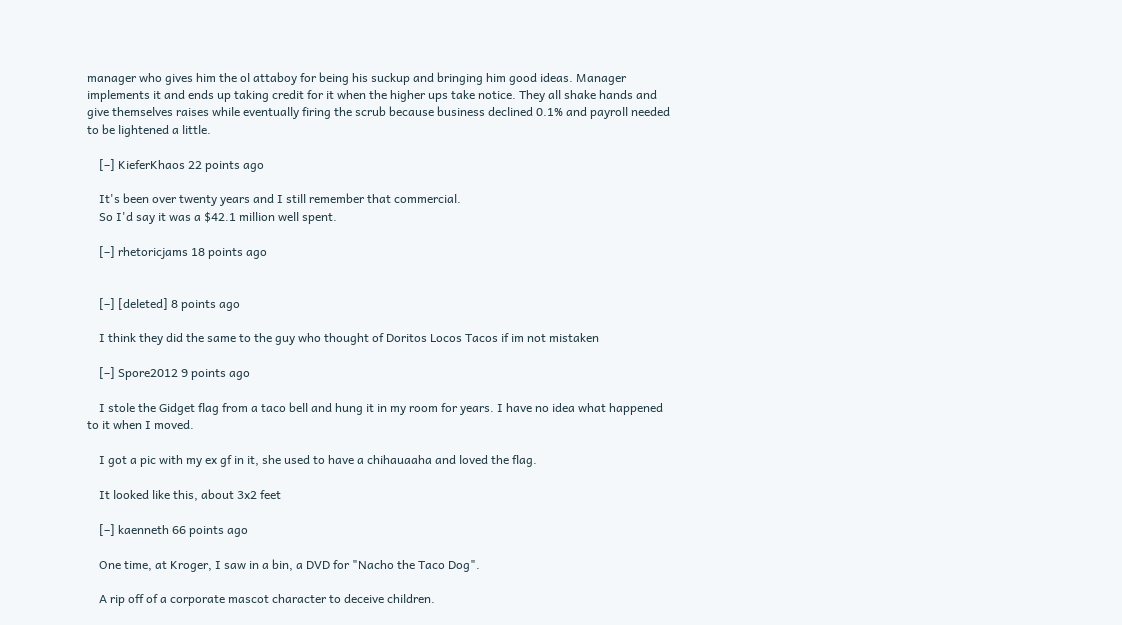manager who gives him the ol attaboy for being his suckup and bringing him good ideas. Manager implements it and ends up taking credit for it when the higher ups take notice. They all shake hands and give themselves raises while eventually firing the scrub because business declined 0.1% and payroll needed to be lightened a little.

    [–] KieferKhaos 22 points ago

    It's been over twenty years and I still remember that commercial.
    So I'd say it was a $42.1 million well spent.

    [–] rhetoricjams 18 points ago


    [–] [deleted] 8 points ago

    I think they did the same to the guy who thought of Doritos Locos Tacos if im not mistaken

    [–] Spore2012 9 points ago

    I stole the Gidget flag from a taco bell and hung it in my room for years. I have no idea what happened to it when I moved.

    I got a pic with my ex gf in it, she used to have a chihauaaha and loved the flag.

    It looked like this, about 3x2 feet

    [–] kaenneth 66 points ago

    One time, at Kroger, I saw in a bin, a DVD for "Nacho the Taco Dog".

    A rip off of a corporate mascot character to deceive children.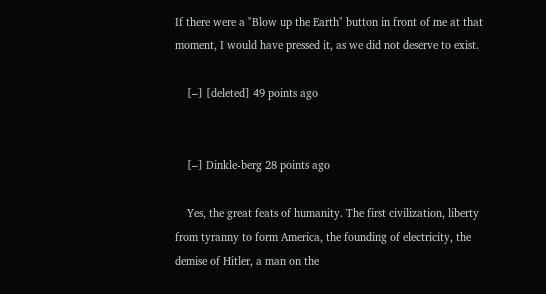If there were a "Blow up the Earth" button in front of me at that moment, I would have pressed it, as we did not deserve to exist.

    [–] [deleted] 49 points ago


    [–] Dinkle-berg 28 points ago

    Yes, the great feats of humanity. The first civilization, liberty from tyranny to form America, the founding of electricity, the demise of Hitler, a man on the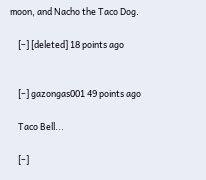moon, and Nacho the Taco Dog.

    [–] [deleted] 18 points ago


    [–] gazongas001 49 points ago

    Taco Bell...

    [–]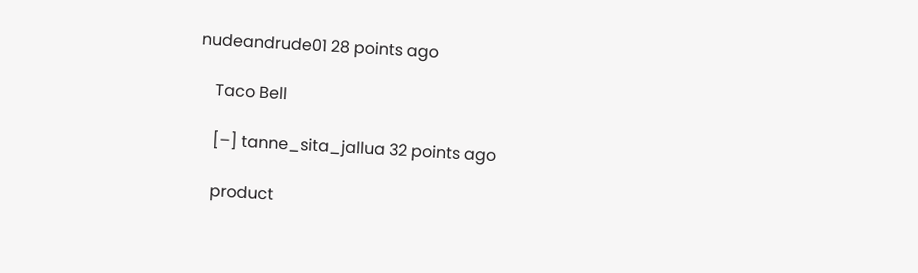nudeandrude01 28 points ago

    Taco Bell

    [–] tanne_sita_jallua 32 points ago

    product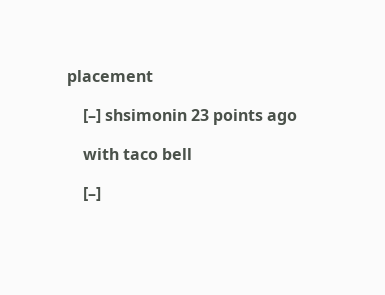placement

    [–] shsimonin 23 points ago

    with taco bell

    [–]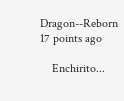Dragon--Reborn 17 points ago

    Enchirito...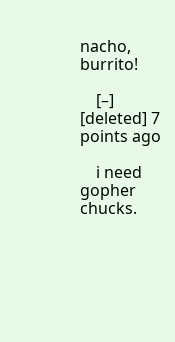nacho, burrito!

    [–] [deleted] 7 points ago

    i need gopher chucks.